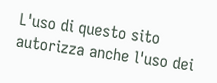L'uso di questo sito
autorizza anche l'uso dei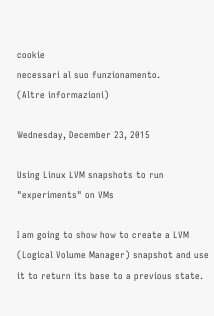cookie
necessari al suo funzionamento.
(Altre informazioni)

Wednesday, December 23, 2015

Using Linux LVM snapshots to run "experiments" on VMs

I am going to show how to create a LVM (Logical Volume Manager) snapshot and use it to return its base to a previous state.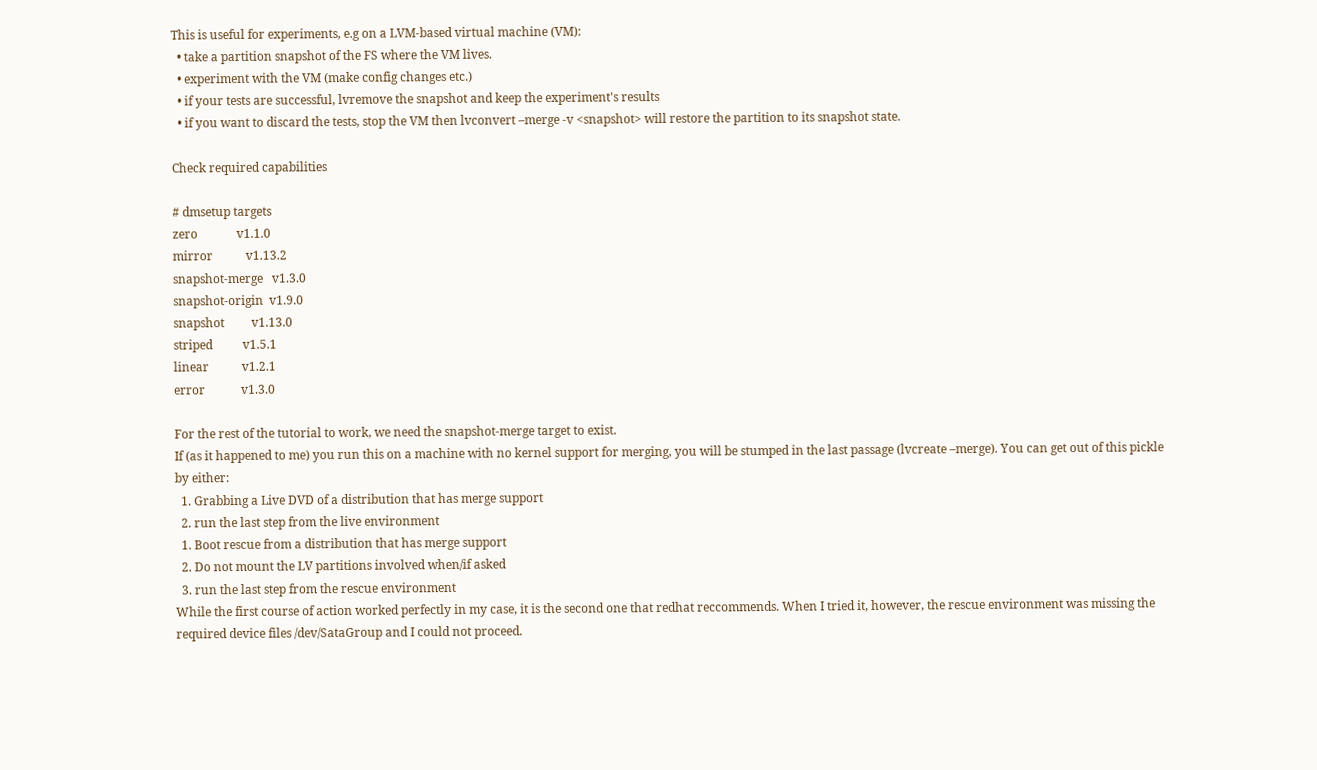This is useful for experiments, e.g on a LVM-based virtual machine (VM):
  • take a partition snapshot of the FS where the VM lives.
  • experiment with the VM (make config changes etc.)
  • if your tests are successful, lvremove the snapshot and keep the experiment's results
  • if you want to discard the tests, stop the VM then lvconvert –merge -v <snapshot> will restore the partition to its snapshot state.

Check required capabilities

# dmsetup targets
zero             v1.1.0
mirror           v1.13.2
snapshot-merge   v1.3.0
snapshot-origin  v1.9.0
snapshot         v1.13.0
striped          v1.5.1
linear           v1.2.1
error            v1.3.0

For the rest of the tutorial to work, we need the snapshot-merge target to exist.
If (as it happened to me) you run this on a machine with no kernel support for merging, you will be stumped in the last passage (lvcreate –merge). You can get out of this pickle by either:
  1. Grabbing a Live DVD of a distribution that has merge support
  2. run the last step from the live environment
  1. Boot rescue from a distribution that has merge support
  2. Do not mount the LV partitions involved when/if asked
  3. run the last step from the rescue environment
While the first course of action worked perfectly in my case, it is the second one that redhat reccommends. When I tried it, however, the rescue environment was missing the required device files /dev/SataGroup and I could not proceed.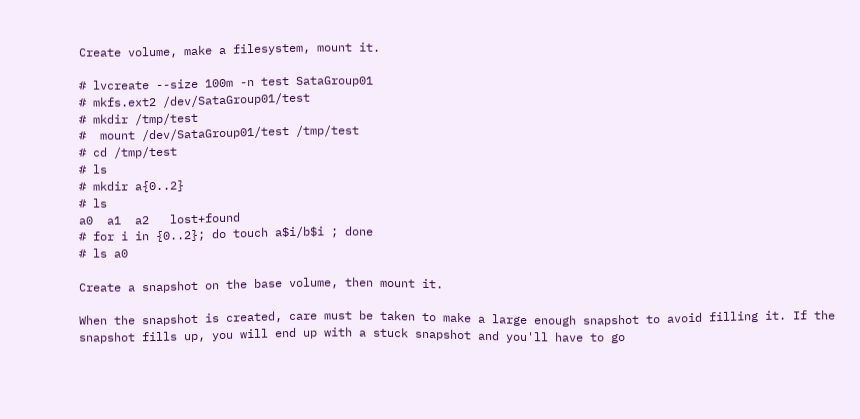Create volume, make a filesystem, mount it.

# lvcreate --size 100m -n test SataGroup01
# mkfs.ext2 /dev/SataGroup01/test
# mkdir /tmp/test
#  mount /dev/SataGroup01/test /tmp/test
# cd /tmp/test
# ls
# mkdir a{0..2}
# ls
a0  a1  a2   lost+found
# for i in {0..2}; do touch a$i/b$i ; done
# ls a0

Create a snapshot on the base volume, then mount it.

When the snapshot is created, care must be taken to make a large enough snapshot to avoid filling it. If the snapshot fills up, you will end up with a stuck snapshot and you'll have to go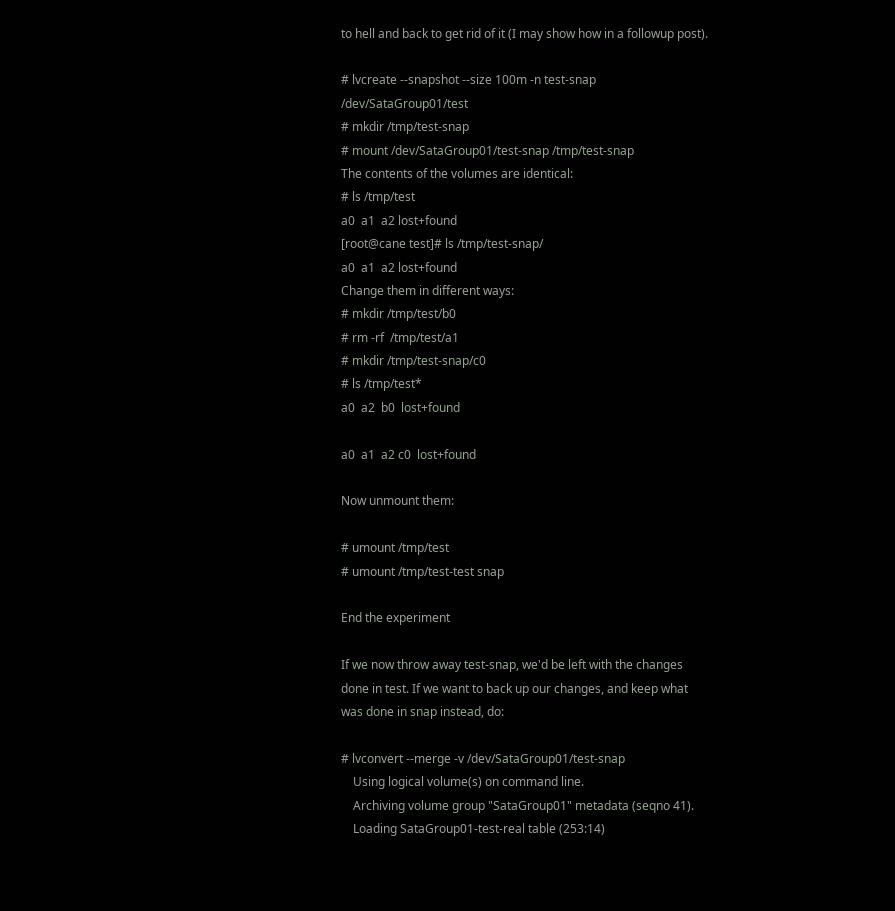to hell and back to get rid of it (I may show how in a followup post).

# lvcreate --snapshot --size 100m -n test-snap /dev/SataGroup01/test
# mkdir /tmp/test-snap
# mount /dev/SataGroup01/test-snap /tmp/test-snap
The contents of the volumes are identical:
# ls /tmp/test
a0  a1  a2 lost+found
[root@cane test]# ls /tmp/test-snap/
a0  a1  a2 lost+found
Change them in different ways:
# mkdir /tmp/test/b0
# rm -rf  /tmp/test/a1
# mkdir /tmp/test-snap/c0
# ls /tmp/test*
a0  a2  b0  lost+found

a0  a1  a2 c0  lost+found

Now unmount them:

# umount /tmp/test
# umount /tmp/test-test snap

End the experiment

If we now throw away test-snap, we'd be left with the changes done in test. If we want to back up our changes, and keep what was done in snap instead, do:

# lvconvert --merge -v /dev/SataGroup01/test-snap
    Using logical volume(s) on command line.
    Archiving volume group "SataGroup01" metadata (seqno 41).
    Loading SataGroup01-test-real table (253:14)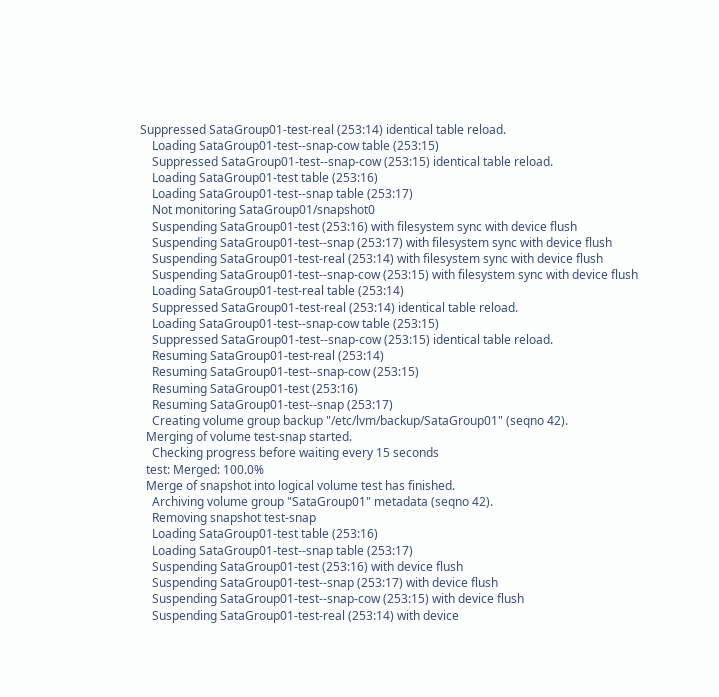Suppressed SataGroup01-test-real (253:14) identical table reload.
    Loading SataGroup01-test--snap-cow table (253:15)
    Suppressed SataGroup01-test--snap-cow (253:15) identical table reload.
    Loading SataGroup01-test table (253:16)
    Loading SataGroup01-test--snap table (253:17)
    Not monitoring SataGroup01/snapshot0
    Suspending SataGroup01-test (253:16) with filesystem sync with device flush
    Suspending SataGroup01-test--snap (253:17) with filesystem sync with device flush
    Suspending SataGroup01-test-real (253:14) with filesystem sync with device flush
    Suspending SataGroup01-test--snap-cow (253:15) with filesystem sync with device flush
    Loading SataGroup01-test-real table (253:14)
    Suppressed SataGroup01-test-real (253:14) identical table reload.
    Loading SataGroup01-test--snap-cow table (253:15)
    Suppressed SataGroup01-test--snap-cow (253:15) identical table reload.
    Resuming SataGroup01-test-real (253:14)
    Resuming SataGroup01-test--snap-cow (253:15)
    Resuming SataGroup01-test (253:16)
    Resuming SataGroup01-test--snap (253:17)
    Creating volume group backup "/etc/lvm/backup/SataGroup01" (seqno 42).
  Merging of volume test-snap started.
    Checking progress before waiting every 15 seconds
  test: Merged: 100.0%
  Merge of snapshot into logical volume test has finished.
    Archiving volume group "SataGroup01" metadata (seqno 42).
    Removing snapshot test-snap
    Loading SataGroup01-test table (253:16)
    Loading SataGroup01-test--snap table (253:17)
    Suspending SataGroup01-test (253:16) with device flush
    Suspending SataGroup01-test--snap (253:17) with device flush
    Suspending SataGroup01-test--snap-cow (253:15) with device flush
    Suspending SataGroup01-test-real (253:14) with device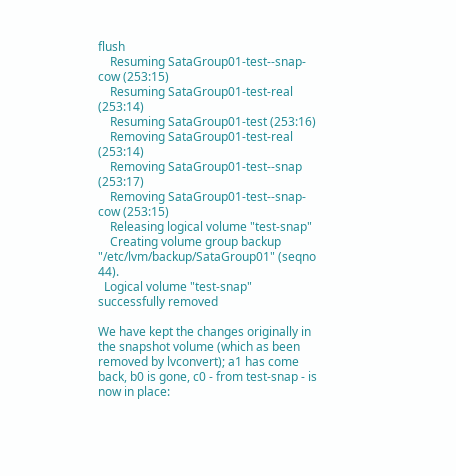flush
    Resuming SataGroup01-test--snap-cow (253:15)
    Resuming SataGroup01-test-real (253:14)
    Resuming SataGroup01-test (253:16)
    Removing SataGroup01-test-real (253:14)
    Removing SataGroup01-test--snap (253:17)
    Removing SataGroup01-test--snap-cow (253:15)
    Releasing logical volume "test-snap"
    Creating volume group backup "/etc/lvm/backup/SataGroup01" (seqno 44).
  Logical volume "test-snap" successfully removed

We have kept the changes originally in the snapshot volume (which as been removed by lvconvert); a1 has come back, b0 is gone, c0 - from test-snap - is now in place: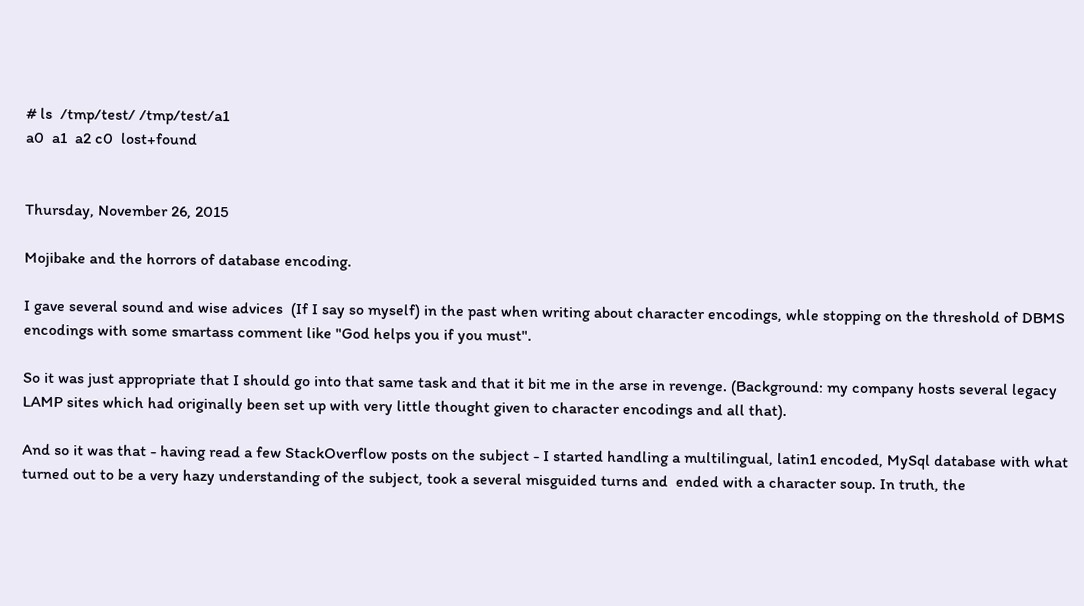# ls  /tmp/test/ /tmp/test/a1
a0  a1  a2 c0  lost+found


Thursday, November 26, 2015

Mojibake and the horrors of database encoding.

I gave several sound and wise advices  (If I say so myself) in the past when writing about character encodings, whle stopping on the threshold of DBMS encodings with some smartass comment like "God helps you if you must".

So it was just appropriate that I should go into that same task and that it bit me in the arse in revenge. (Background: my company hosts several legacy LAMP sites which had originally been set up with very little thought given to character encodings and all that).

And so it was that - having read a few StackOverflow posts on the subject - I started handling a multilingual, latin1 encoded, MySql database with what turned out to be a very hazy understanding of the subject, took a several misguided turns and  ended with a character soup. In truth, the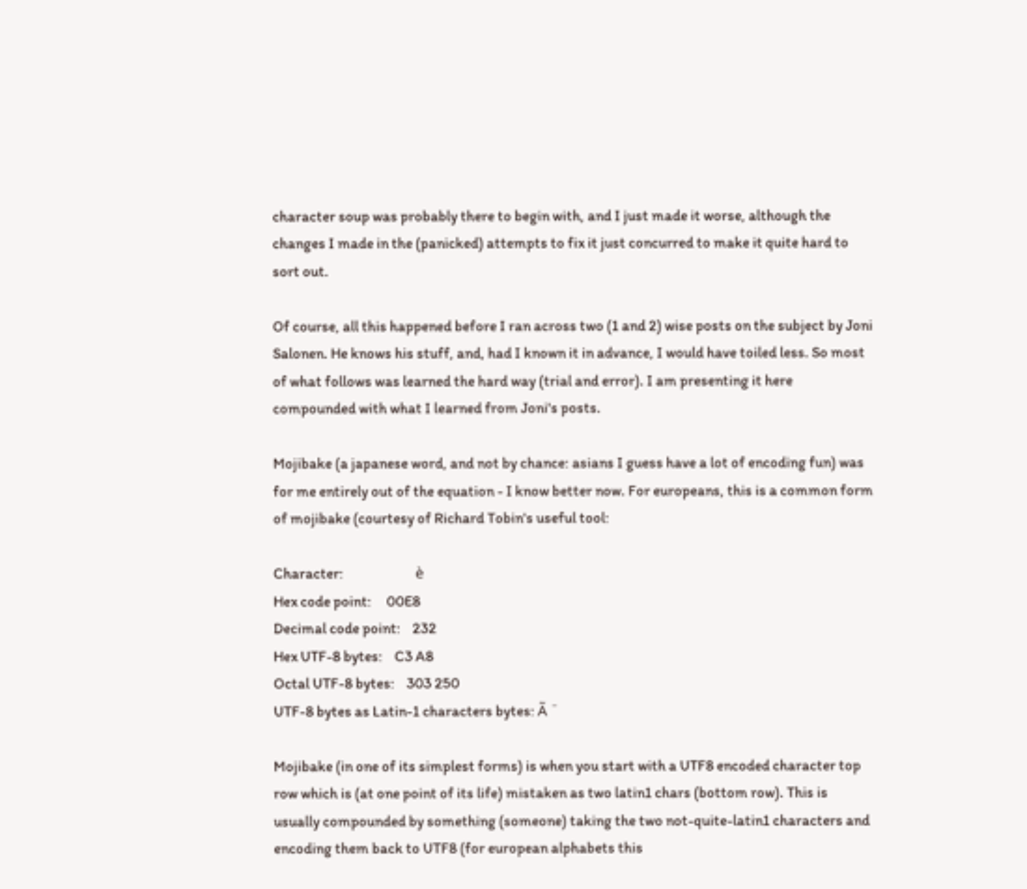character soup was probably there to begin with, and I just made it worse, although the changes I made in the (panicked) attempts to fix it just concurred to make it quite hard to sort out.

Of course, all this happened before I ran across two (1 and 2) wise posts on the subject by Joni Salonen. He knows his stuff, and, had I known it in advance, I would have toiled less. So most of what follows was learned the hard way (trial and error). I am presenting it here compounded with what I learned from Joni's posts.

Mojibake (a japanese word, and not by chance: asians I guess have a lot of encoding fun) was for me entirely out of the equation - I know better now. For europeans, this is a common form of mojibake (courtesy of Richard Tobin's useful tool:

Character:                        è
Hex code point:     00E8
Decimal code point:    232
Hex UTF-8 bytes:    C3 A8
Octal UTF-8 bytes:    303 250
UTF-8 bytes as Latin-1 characters bytes: Ã ¨

Mojibake (in one of its simplest forms) is when you start with a UTF8 encoded character top row which is (at one point of its life) mistaken as two latin1 chars (bottom row). This is usually compounded by something (someone) taking the two not-quite-latin1 characters and encoding them back to UTF8 (for european alphabets this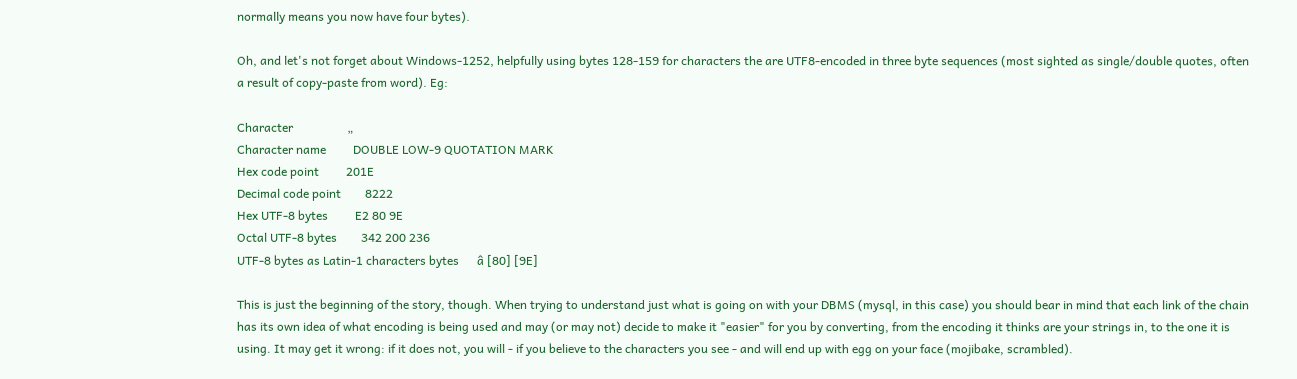normally means you now have four bytes).

Oh, and let's not forget about Windows-1252, helpfully using bytes 128-159 for characters the are UTF8-encoded in three byte sequences (most sighted as single/double quotes, often a result of copy-paste from word). Eg:

Character                  „
Character name         DOUBLE LOW-9 QUOTATION MARK
Hex code point         201E
Decimal code point        8222
Hex UTF-8 bytes         E2 80 9E
Octal UTF-8 bytes        342 200 236
UTF-8 bytes as Latin-1 characters bytes      â [80] [9E]

This is just the beginning of the story, though. When trying to understand just what is going on with your DBMS (mysql, in this case) you should bear in mind that each link of the chain has its own idea of what encoding is being used and may (or may not) decide to make it "easier" for you by converting, from the encoding it thinks are your strings in, to the one it is using. It may get it wrong: if it does not, you will - if you believe to the characters you see - and will end up with egg on your face (mojibake, scrambled).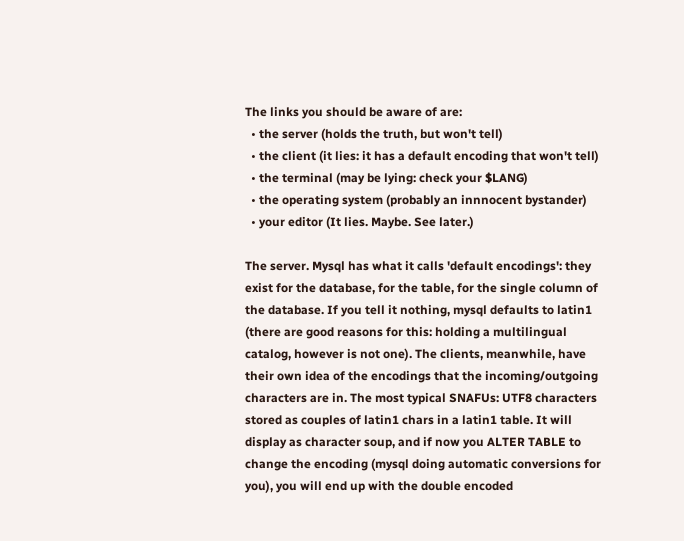The links you should be aware of are:
  • the server (holds the truth, but won't tell)
  • the client (it lies: it has a default encoding that won't tell)
  • the terminal (may be lying: check your $LANG)
  • the operating system (probably an innnocent bystander)
  • your editor (It lies. Maybe. See later.)

The server. Mysql has what it calls 'default encodings': they exist for the database, for the table, for the single column of the database. If you tell it nothing, mysql defaults to latin1 (there are good reasons for this: holding a multilingual catalog, however is not one). The clients, meanwhile, have their own idea of the encodings that the incoming/outgoing characters are in. The most typical SNAFUs: UTF8 characters stored as couples of latin1 chars in a latin1 table. It will display as character soup, and if now you ALTER TABLE to change the encoding (mysql doing automatic conversions for you), you will end up with the double encoded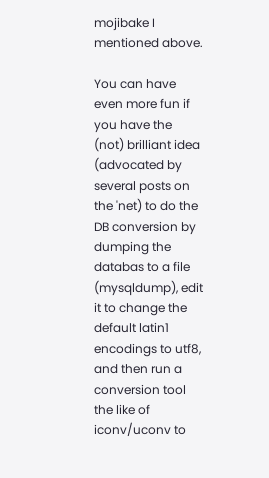mojibake I mentioned above.

You can have even more fun if you have the (not) brilliant idea (advocated by several posts on the 'net) to do the DB conversion by dumping the databas to a file (mysqldump), edit it to change the default latin1 encodings to utf8, and then run a conversion tool the like of iconv/uconv to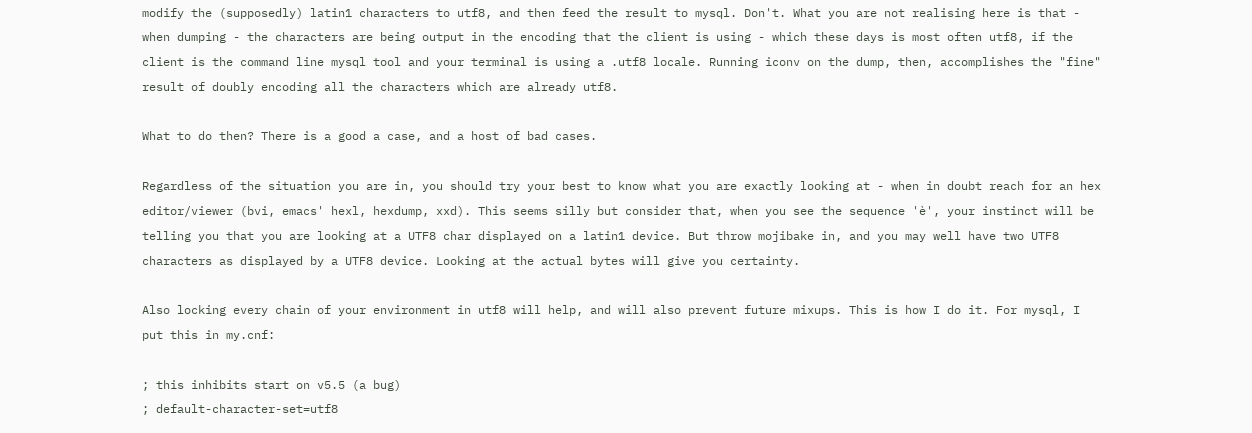modify the (supposedly) latin1 characters to utf8, and then feed the result to mysql. Don't. What you are not realising here is that - when dumping - the characters are being output in the encoding that the client is using - which these days is most often utf8, if the client is the command line mysql tool and your terminal is using a .utf8 locale. Running iconv on the dump, then, accomplishes the "fine" result of doubly encoding all the characters which are already utf8.

What to do then? There is a good a case, and a host of bad cases.

Regardless of the situation you are in, you should try your best to know what you are exactly looking at - when in doubt reach for an hex editor/viewer (bvi, emacs' hexl, hexdump, xxd). This seems silly but consider that, when you see the sequence 'è', your instinct will be telling you that you are looking at a UTF8 char displayed on a latin1 device. But throw mojibake in, and you may well have two UTF8 characters as displayed by a UTF8 device. Looking at the actual bytes will give you certainty.

Also locking every chain of your environment in utf8 will help, and will also prevent future mixups. This is how I do it. For mysql, I put this in my.cnf:

; this inhibits start on v5.5 (a bug)
; default-character-set=utf8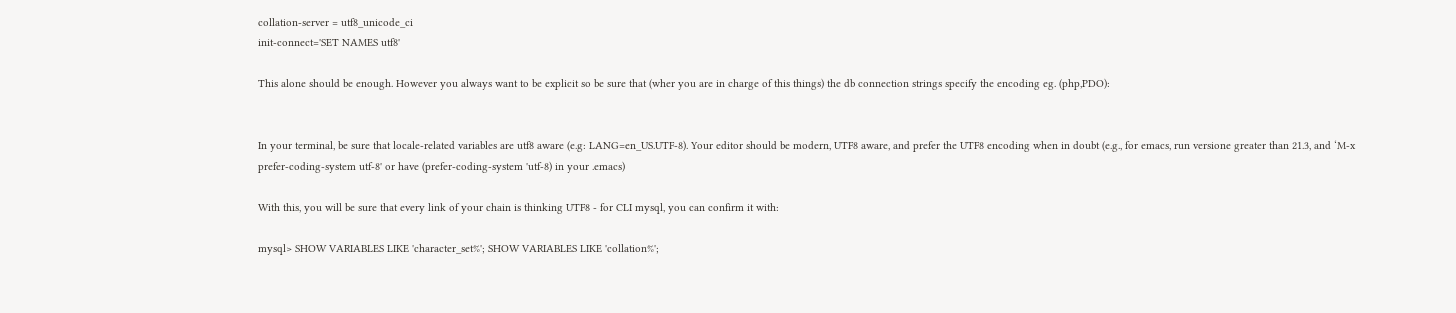collation-server = utf8_unicode_ci
init-connect='SET NAMES utf8'

This alone should be enough. However you always want to be explicit so be sure that (wher you are in charge of this things) the db connection strings specify the encoding eg. (php,PDO):


In your terminal, be sure that locale-related variables are utf8 aware (e.g: LANG=en_US.UTF-8). Your editor should be modern, UTF8 aware, and prefer the UTF8 encoding when in doubt (e.g., for emacs, run versione greater than 21.3, and ‘M-x prefer-coding-system utf-8' or have (prefer-coding-system 'utf-8) in your .emacs)

With this, you will be sure that every link of your chain is thinking UTF8 - for CLI mysql, you can confirm it with:

mysql> SHOW VARIABLES LIKE 'character_set%'; SHOW VARIABLES LIKE 'collation%';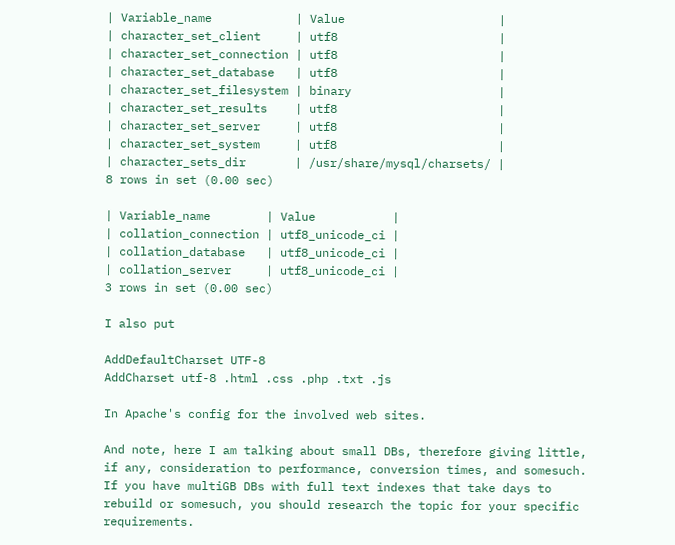| Variable_name            | Value                      |
| character_set_client     | utf8                       |
| character_set_connection | utf8                       |
| character_set_database   | utf8                       |
| character_set_filesystem | binary                     |
| character_set_results    | utf8                       |
| character_set_server     | utf8                       |
| character_set_system     | utf8                       |
| character_sets_dir       | /usr/share/mysql/charsets/ |
8 rows in set (0.00 sec)

| Variable_name        | Value           |
| collation_connection | utf8_unicode_ci |
| collation_database   | utf8_unicode_ci |
| collation_server     | utf8_unicode_ci |
3 rows in set (0.00 sec)

I also put

AddDefaultCharset UTF-8
AddCharset utf-8 .html .css .php .txt .js

In Apache's config for the involved web sites.

And note, here I am talking about small DBs, therefore giving little, if any, consideration to performance, conversion times, and somesuch. If you have multiGB DBs with full text indexes that take days to rebuild or somesuch, you should research the topic for your specific requirements.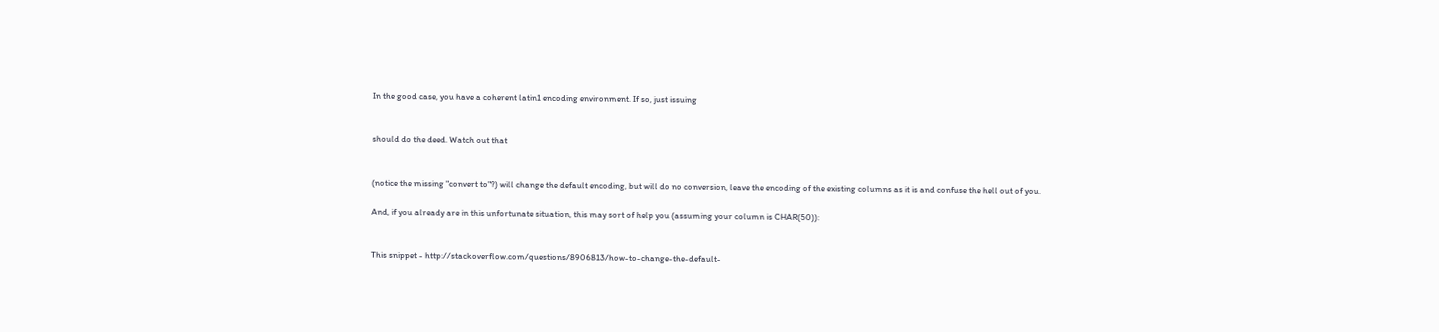In the good case, you have a coherent latin1 encoding environment. If so, just issuing


should do the deed. Watch out that


(notice the missing "convert to"?) will change the default encoding, but will do no conversion, leave the encoding of the existing columns as it is and confuse the hell out of you.

And, if you already are in this unfortunate situation, this may sort of help you (assuming your column is CHAR(50)):


This snippet - http://stackoverflow.com/questions/8906813/how-to-change-the-default-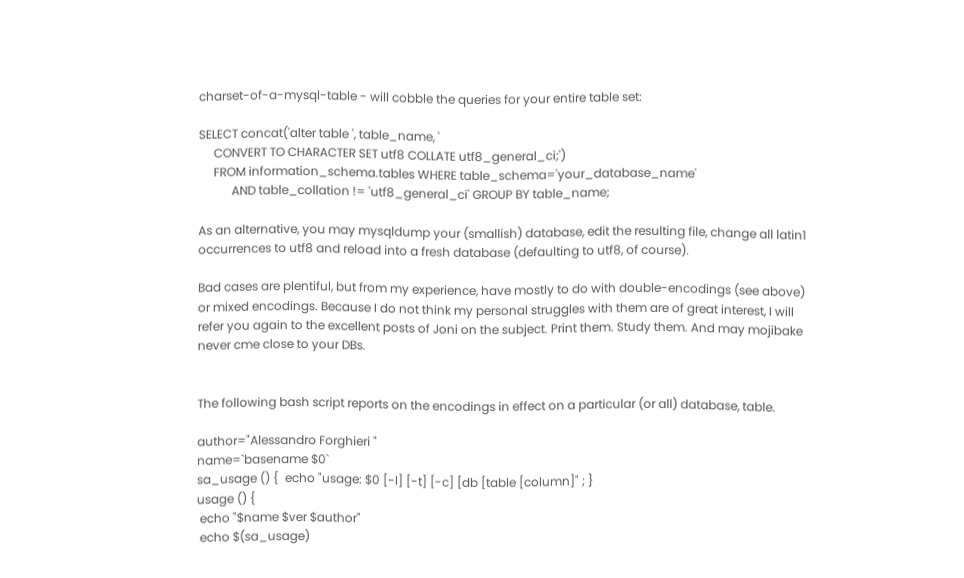charset-of-a-mysql-table - will cobble the queries for your entire table set:

SELECT concat('alter table ', table_name, '
     CONVERT TO CHARACTER SET utf8 COLLATE utf8_general_ci;')
     FROM information_schema.tables WHERE table_schema='your_database_name'
           AND table_collation != 'utf8_general_ci' GROUP BY table_name;

As an alternative, you may mysqldump your (smallish) database, edit the resulting file, change all latin1 occurrences to utf8 and reload into a fresh database (defaulting to utf8, of course).

Bad cases are plentiful, but from my experience, have mostly to do with double-encodings (see above) or mixed encodings. Because I do not think my personal struggles with them are of great interest, I will refer you again to the excellent posts of Joni on the subject. Print them. Study them. And may mojibake never cme close to your DBs.


The following bash script reports on the encodings in effect on a particular (or all) database, table.

author="Alessandro Forghieri "
name=`basename $0`
sa_usage () {  echo "usage: $0 [-l] [-t] [-c] [db [table [column]" ; }
usage () {
 echo "$name $ver $author"
 echo $(sa_usage)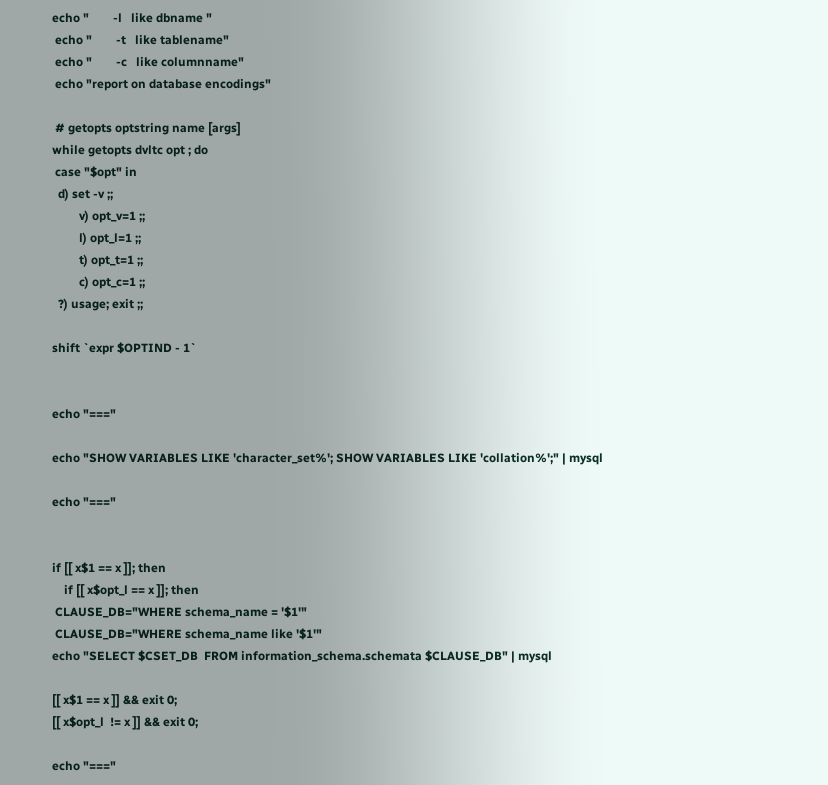echo "        -l   like dbname "
 echo "        -t   like tablename"
 echo "        -c   like columnname"
 echo "report on database encodings"

 # getopts optstring name [args]
while getopts dvltc opt ; do
 case "$opt" in
  d) set -v ;;
         v) opt_v=1 ;;
         l) opt_l=1 ;;
         t) opt_t=1 ;;
         c) opt_c=1 ;;
  ?) usage; exit ;;

shift `expr $OPTIND - 1`


echo "==="

echo "SHOW VARIABLES LIKE 'character_set%'; SHOW VARIABLES LIKE 'collation%';" | mysql

echo "==="


if [[ x$1 == x ]]; then
    if [[ x$opt_l == x ]]; then
 CLAUSE_DB="WHERE schema_name = '$1'"
 CLAUSE_DB="WHERE schema_name like '$1'"
echo "SELECT $CSET_DB  FROM information_schema.schemata $CLAUSE_DB" | mysql

[[ x$1 == x ]] && exit 0;
[[ x$opt_l  != x ]] && exit 0;

echo "==="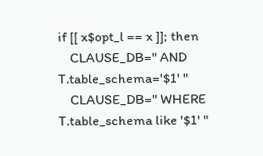if [[ x$opt_l == x ]]; then
    CLAUSE_DB=" AND  T.table_schema='$1' "
    CLAUSE_DB=" WHERE T.table_schema like '$1' "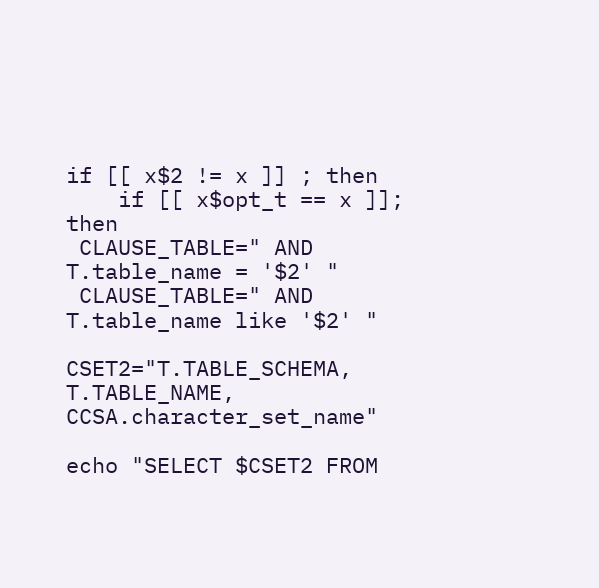if [[ x$2 != x ]] ; then
    if [[ x$opt_t == x ]]; then
 CLAUSE_TABLE=" AND T.table_name = '$2' "
 CLAUSE_TABLE=" AND T.table_name like '$2' "

CSET2="T.TABLE_SCHEMA, T.TABLE_NAME, CCSA.character_set_name"

echo "SELECT $CSET2 FROM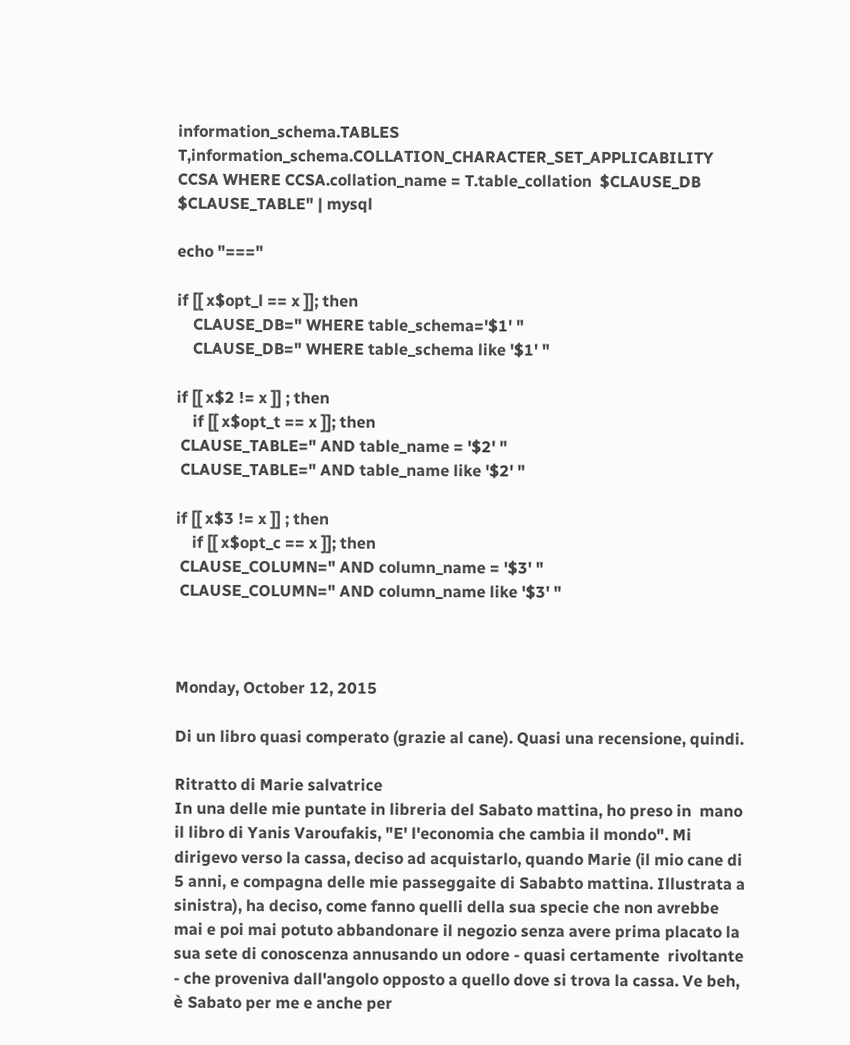information_schema.TABLES T,information_schema.COLLATION_CHARACTER_SET_APPLICABILITY CCSA WHERE CCSA.collation_name = T.table_collation  $CLAUSE_DB $CLAUSE_TABLE" | mysql

echo "==="

if [[ x$opt_l == x ]]; then
    CLAUSE_DB=" WHERE table_schema='$1' "
    CLAUSE_DB=" WHERE table_schema like '$1' "

if [[ x$2 != x ]] ; then
    if [[ x$opt_t == x ]]; then
 CLAUSE_TABLE=" AND table_name = '$2' "
 CLAUSE_TABLE=" AND table_name like '$2' "

if [[ x$3 != x ]] ; then
    if [[ x$opt_c == x ]]; then
 CLAUSE_COLUMN=" AND column_name = '$3' "
 CLAUSE_COLUMN=" AND column_name like '$3' "



Monday, October 12, 2015

Di un libro quasi comperato (grazie al cane). Quasi una recensione, quindi.

Ritratto di Marie salvatrice
In una delle mie puntate in libreria del Sabato mattina, ho preso in  mano il libro di Yanis Varoufakis, "E' l'economia che cambia il mondo". Mi dirigevo verso la cassa, deciso ad acquistarlo, quando Marie (il mio cane di 5 anni, e compagna delle mie passeggaite di Sababto mattina. Illustrata a sinistra), ha deciso, come fanno quelli della sua specie che non avrebbe mai e poi mai potuto abbandonare il negozio senza avere prima placato la sua sete di conoscenza annusando un odore - quasi certamente  rivoltante - che proveniva dall'angolo opposto a quello dove si trova la cassa. Ve beh, è Sabato per me e anche per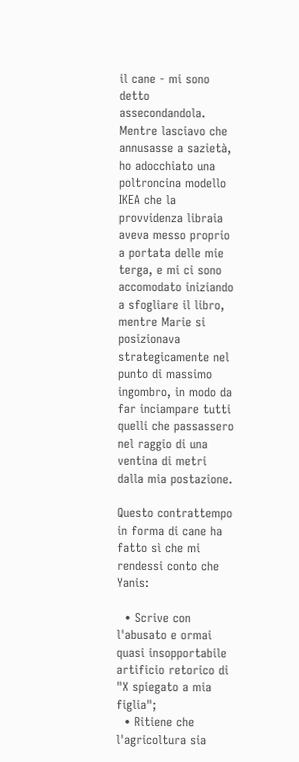il cane - mi sono detto assecondandola. Mentre lasciavo che annusasse a sazietà, ho adocchiato una poltroncina modello IKEA che la provvidenza libraia aveva messo proprio a portata delle mie terga, e mi ci sono accomodato iniziando  a sfogliare il libro, mentre Marie si posizionava strategicamente nel punto di massimo ingombro, in modo da far inciampare tutti quelli che passassero nel raggio di una ventina di metri dalla mia postazione.

Questo contrattempo in forma di cane ha fatto sì che mi rendessi conto che Yanis:

  • Scrive con l'abusato e ormai quasi insopportabile artificio retorico di "X spiegato a mia figlia";
  • Ritiene che l'agricoltura sia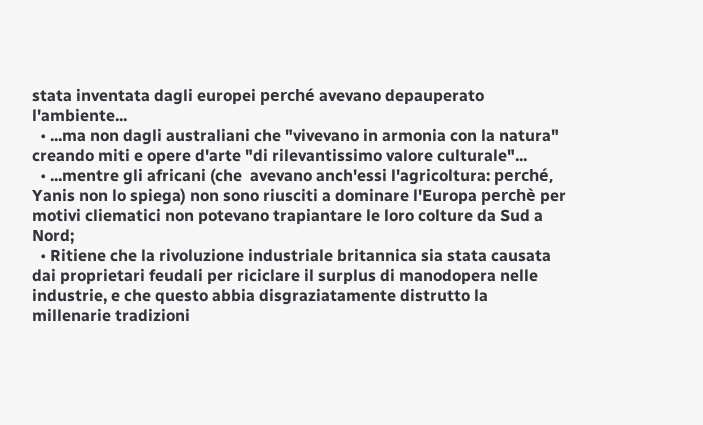stata inventata dagli europei perché avevano depauperato l'ambiente...
  • ...ma non dagli australiani che "vivevano in armonia con la natura" creando miti e opere d'arte "di rilevantissimo valore culturale"...
  • ...mentre gli africani (che  avevano anch'essi l'agricoltura: perché, Yanis non lo spiega) non sono riusciti a dominare l'Europa perchè per motivi cliematici non potevano trapiantare le loro colture da Sud a Nord;
  • Ritiene che la rivoluzione industriale britannica sia stata causata dai proprietari feudali per riciclare il surplus di manodopera nelle industrie, e che questo abbia disgraziatamente distrutto la millenarie tradizioni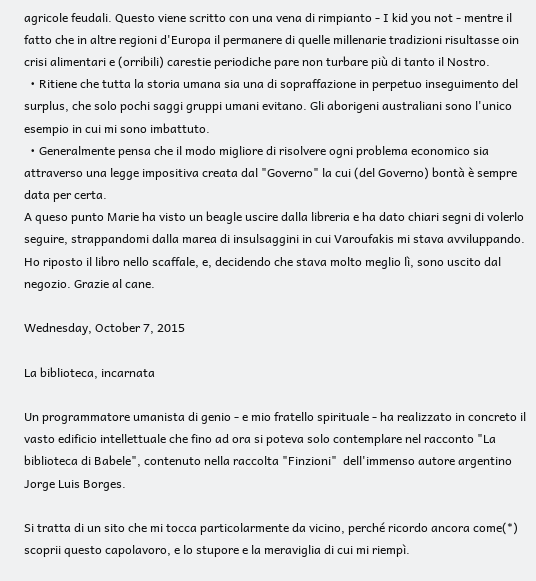agricole feudali. Questo viene scritto con una vena di rimpianto - I kid you not - mentre il fatto che in altre regioni d'Europa il permanere di quelle millenarie tradizioni risultasse oin crisi alimentari e (orribili) carestie periodiche pare non turbare più di tanto il Nostro.
  • Ritiene che tutta la storia umana sia una di sopraffazione in perpetuo inseguimento del surplus, che solo pochi saggi gruppi umani evitano. Gli aborigeni australiani sono l'unico esempio in cui mi sono imbattuto.
  • Generalmente pensa che il modo migliore di risolvere ogni problema economico sia attraverso una legge impositiva creata dal "Governo" la cui (del Governo) bontà è sempre data per certa.
A queso punto Marie ha visto un beagle uscire dalla libreria e ha dato chiari segni di volerlo seguire, strappandomi dalla marea di insulsaggini in cui Varoufakis mi stava avviluppando. Ho riposto il libro nello scaffale, e, decidendo che stava molto meglio lì, sono uscito dal negozio. Grazie al cane.

Wednesday, October 7, 2015

La biblioteca, incarnata

Un programmatore umanista di genio - e mio fratello spirituale - ha realizzato in concreto il vasto edificio intellettuale che fino ad ora si poteva solo contemplare nel racconto "La biblioteca di Babele", contenuto nella raccolta "Finzioni"  dell'immenso autore argentino Jorge Luis Borges.

Si tratta di un sito che mi tocca particolarmente da vicino, perché ricordo ancora come(*) scoprii questo capolavoro, e lo stupore e la meraviglia di cui mi riempì.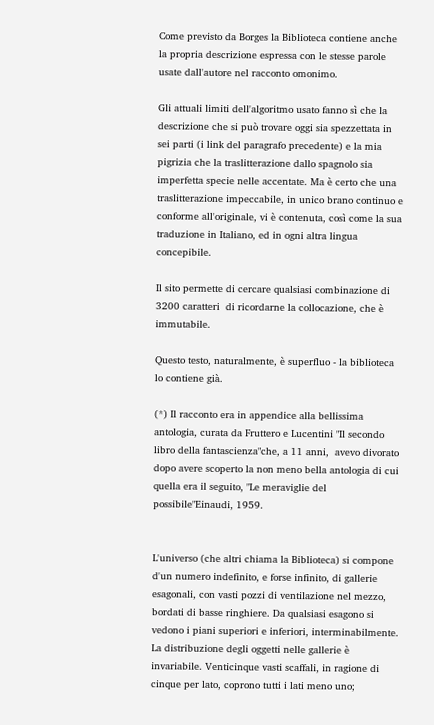Come previsto da Borges la Biblioteca contiene anche la propria descrizione espressa con le stesse parole usate dall'autore nel racconto omonimo.

Gli attuali limiti dell'algoritmo usato fanno sì che la descrizione che si può trovare oggi sia spezzettata in sei parti (i link del paragrafo precedente) e la mia pigrizia che la traslitterazione dallo spagnolo sia imperfetta specie nelle accentate. Ma è certo che una traslitterazione impeccabile, in unico brano continuo e conforme all'originale, vi è contenuta, così come la sua traduzione in Italiano, ed in ogni altra lingua concepibile.

Il sito permette di cercare qualsiasi combinazione di 3200 caratteri  di ricordarne la collocazione, che è immutabile.

Questo testo, naturalmente, è superfluo - la biblioteca lo contiene già.

(*) Il racconto era in appendice alla bellissima antologia, curata da Fruttero e Lucentini "Il secondo libro della fantascienza"che, a 11 anni,  avevo divorato dopo avere scoperto la non meno bella antologia di cui quella era il seguito, "Le meraviglie del possibile"Einaudi, 1959.


L'universo (che altri chiama la Biblioteca) si compone d'un numero indefinito, e forse infinito, di gallerie esagonali, con vasti pozzi di ventilazione nel mezzo, bordati di basse ringhiere. Da qualsiasi esagono si vedono i piani superiori e inferiori, interminabilmente. La distribuzione degli oggetti nelle gallerie è invariabile. Venticinque vasti scaffali, in ragione di cinque per lato, coprono tutti i lati meno uno;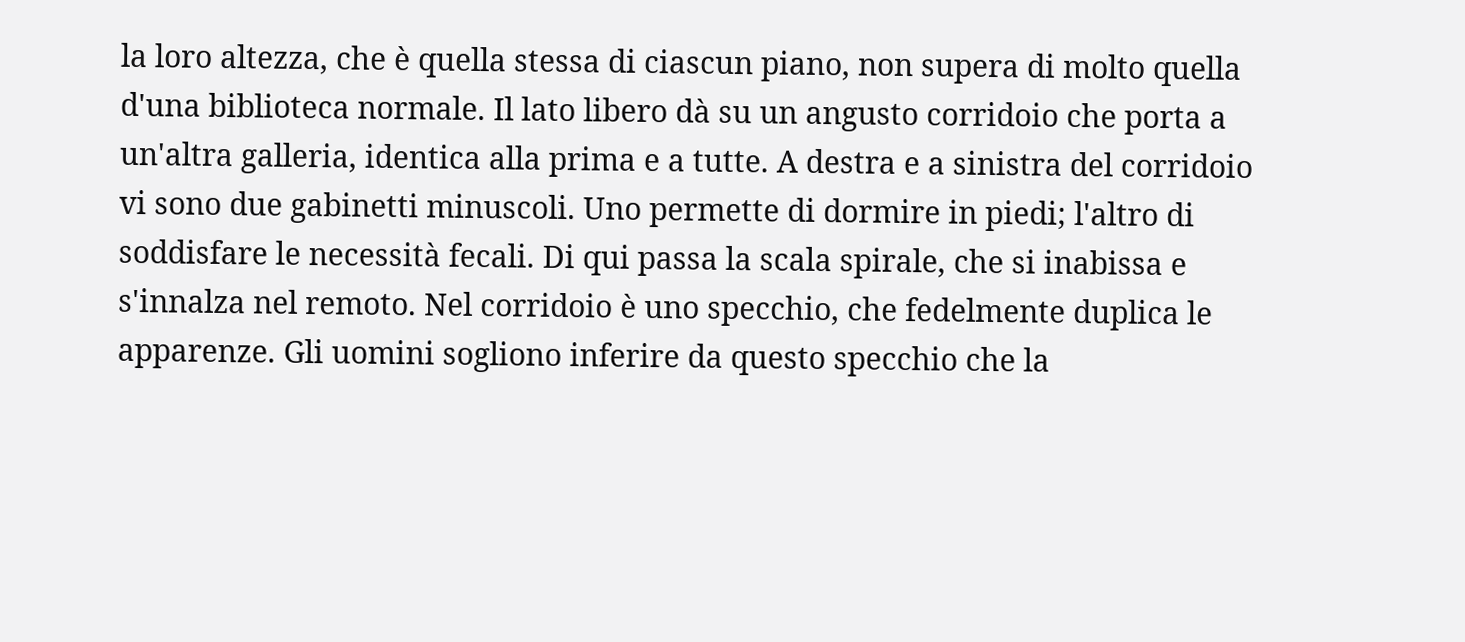la loro altezza, che è quella stessa di ciascun piano, non supera di molto quella d'una biblioteca normale. Il lato libero dà su un angusto corridoio che porta a un'altra galleria, identica alla prima e a tutte. A destra e a sinistra del corridoio vi sono due gabinetti minuscoli. Uno permette di dormire in piedi; l'altro di soddisfare le necessità fecali. Di qui passa la scala spirale, che si inabissa e s'innalza nel remoto. Nel corridoio è uno specchio, che fedelmente duplica le apparenze. Gli uomini sogliono inferire da questo specchio che la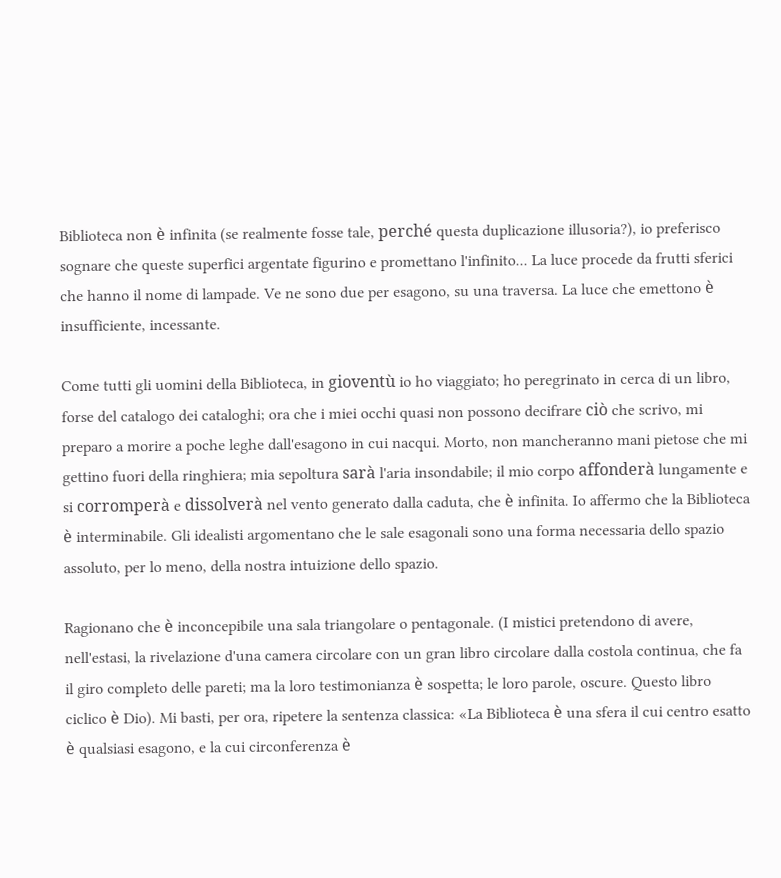Biblioteca non è infinita (se realmente fosse tale, perché questa duplicazione illusoria?), io preferisco sognare che queste superfici argentate figurino e promettano l'infinito... La luce procede da frutti sferici che hanno il nome di lampade. Ve ne sono due per esagono, su una traversa. La luce che emettono è insufficiente, incessante.

Come tutti gli uomini della Biblioteca, in gioventù io ho viaggiato; ho peregrinato in cerca di un libro, forse del catalogo dei cataloghi; ora che i miei occhi quasi non possono decifrare ciò che scrivo, mi preparo a morire a poche leghe dall'esagono in cui nacqui. Morto, non mancheranno mani pietose che mi gettino fuori della ringhiera; mia sepoltura sarà l'aria insondabile; il mio corpo affonderà lungamente e si corromperà e dissolverà nel vento generato dalla caduta, che è infinita. Io affermo che la Biblioteca è interminabile. Gli idealisti argomentano che le sale esagonali sono una forma necessaria dello spazio assoluto, per lo meno, della nostra intuizione dello spazio.

Ragionano che è inconcepibile una sala triangolare o pentagonale. (I mistici pretendono di avere, nell'estasi, la rivelazione d'una camera circolare con un gran libro circolare dalla costola continua, che fa il giro completo delle pareti; ma la loro testimonianza è sospetta; le loro parole, oscure. Questo libro ciclico è Dio). Mi basti, per ora, ripetere la sentenza classica: «La Biblioteca è una sfera il cui centro esatto è qualsiasi esagono, e la cui circonferenza è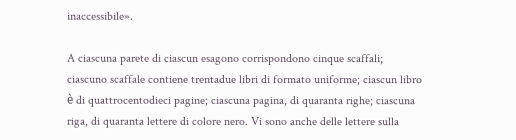inaccessibile».

A ciascuna parete di ciascun esagono corrispondono cinque scaffali; ciascuno scaffale contiene trentadue libri di formato uniforme; ciascun libro è di quattrocentodieci pagine; ciascuna pagina, di quaranta righe; ciascuna riga, di quaranta lettere di colore nero. Vi sono anche delle lettere sulla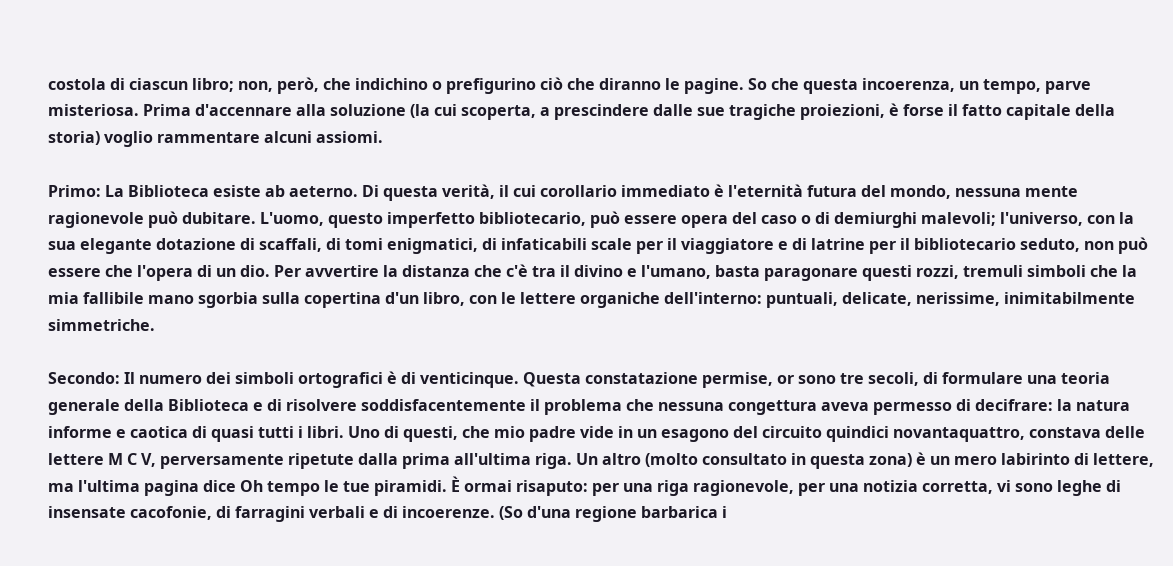costola di ciascun libro; non, però, che indichino o prefigurino ciò che diranno le pagine. So che questa incoerenza, un tempo, parve misteriosa. Prima d'accennare alla soluzione (la cui scoperta, a prescindere dalle sue tragiche proiezioni, è forse il fatto capitale della storia) voglio rammentare alcuni assiomi.

Primo: La Biblioteca esiste ab aeterno. Di questa verità, il cui corollario immediato è l'eternità futura del mondo, nessuna mente ragionevole può dubitare. L'uomo, questo imperfetto bibliotecario, può essere opera del caso o di demiurghi malevoli; l'universo, con la sua elegante dotazione di scaffali, di tomi enigmatici, di infaticabili scale per il viaggiatore e di latrine per il bibliotecario seduto, non può essere che l'opera di un dio. Per avvertire la distanza che c'è tra il divino e l'umano, basta paragonare questi rozzi, tremuli simboli che la mia fallibile mano sgorbia sulla copertina d'un libro, con le lettere organiche dell'interno: puntuali, delicate, nerissime, inimitabilmente simmetriche.

Secondo: Il numero dei simboli ortografici è di venticinque. Questa constatazione permise, or sono tre secoli, di formulare una teoria generale della Biblioteca e di risolvere soddisfacentemente il problema che nessuna congettura aveva permesso di decifrare: la natura informe e caotica di quasi tutti i libri. Uno di questi, che mio padre vide in un esagono del circuito quindici novantaquattro, constava delle lettere M C V, perversamente ripetute dalla prima all'ultima riga. Un altro (molto consultato in questa zona) è un mero labirinto di lettere, ma l'ultima pagina dice Oh tempo le tue piramidi. È ormai risaputo: per una riga ragionevole, per una notizia corretta, vi sono leghe di insensate cacofonie, di farragini verbali e di incoerenze. (So d'una regione barbarica i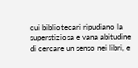cui bibliotecari ripudiano la superstiziosa e vana abitudine di cercare un senso nei libri, e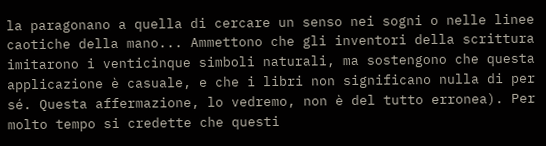la paragonano a quella di cercare un senso nei sogni o nelle linee caotiche della mano... Ammettono che gli inventori della scrittura imitarono i venticinque simboli naturali, ma sostengono che questa applicazione è casuale, e che i libri non significano nulla di per sé. Questa affermazione, lo vedremo, non è del tutto erronea). Per molto tempo si credette che questi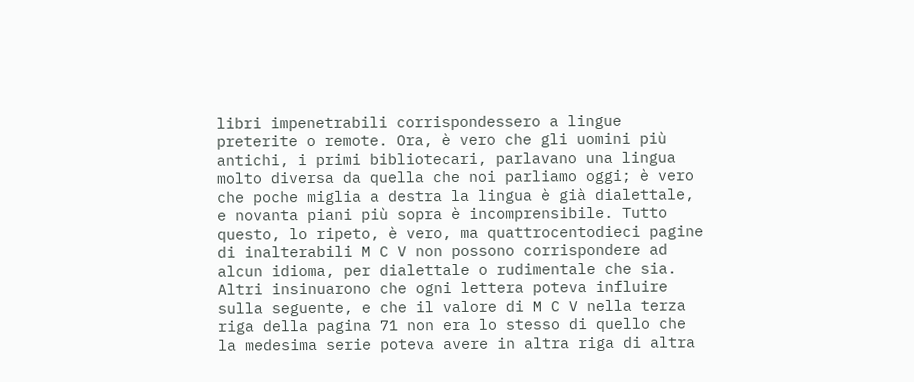libri impenetrabili corrispondessero a lingue preterite o remote. Ora, è vero che gli uomini più antichi, i primi bibliotecari, parlavano una lingua molto diversa da quella che noi parliamo oggi; è vero che poche miglia a destra la lingua è già dialettale, e novanta piani più sopra è incomprensibile. Tutto questo, lo ripeto, è vero, ma quattrocentodieci pagine di inalterabili M C V non possono corrispondere ad alcun idioma, per dialettale o rudimentale che sia. Altri insinuarono che ogni lettera poteva influire sulla seguente, e che il valore di M C V nella terza riga della pagina 71 non era lo stesso di quello che la medesima serie poteva avere in altra riga di altra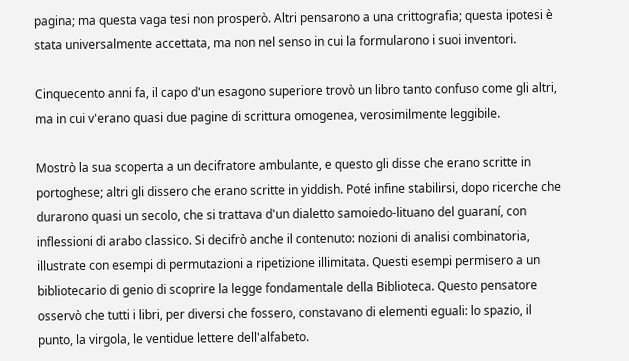pagina; ma questa vaga tesi non prosperò. Altri pensarono a una crittografia; questa ipotesi è stata universalmente accettata, ma non nel senso in cui la formularono i suoi inventori.

Cinquecento anni fa, il capo d'un esagono superiore trovò un libro tanto confuso come gli altri, ma in cui v'erano quasi due pagine di scrittura omogenea, verosimilmente leggibile.

Mostrò la sua scoperta a un decifratore ambulante, e questo gli disse che erano scritte in portoghese; altri gli dissero che erano scritte in yiddish. Poté infine stabilirsi, dopo ricerche che durarono quasi un secolo, che si trattava d'un dialetto samoiedo-lituano del guaraní, con inflessioni di arabo classico. Si decifrò anche il contenuto: nozioni di analisi combinatoria, illustrate con esempi di permutazioni a ripetizione illimitata. Questi esempi permisero a un bibliotecario di genio di scoprire la legge fondamentale della Biblioteca. Questo pensatore osservò che tutti i libri, per diversi che fossero, constavano di elementi eguali: lo spazio, il punto, la virgola, le ventidue lettere dell'alfabeto.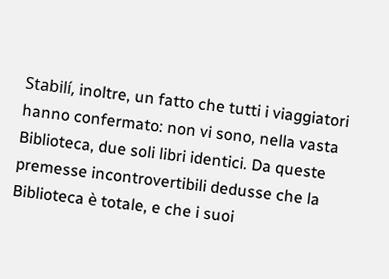Stabilí, inoltre, un fatto che tutti i viaggiatori hanno confermato: non vi sono, nella vasta Biblioteca, due soli libri identici. Da queste premesse incontrovertibili dedusse che la Biblioteca è totale, e che i suoi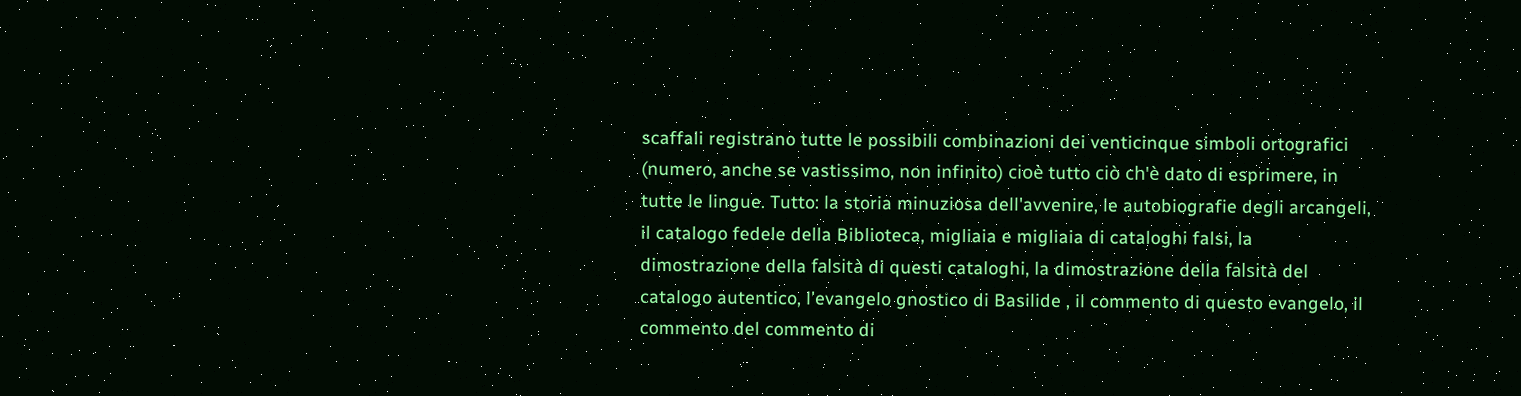scaffali registrano tutte le possibili combinazioni dei venticinque simboli ortografici (numero, anche se vastissimo, non infinito) cioè tutto ciò ch'è dato di esprimere, in tutte le lingue. Tutto: la storia minuziosa dell'avvenire, le autobiografie degli arcangeli, il catalogo fedele della Biblioteca, migliaia e migliaia di cataloghi falsi, la dimostrazione della falsità di questi cataloghi, la dimostrazione della falsità del catalogo autentico, l'evangelo gnostico di Basilide , il commento di questo evangelo, il commento del commento di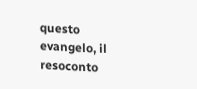questo evangelo, il resoconto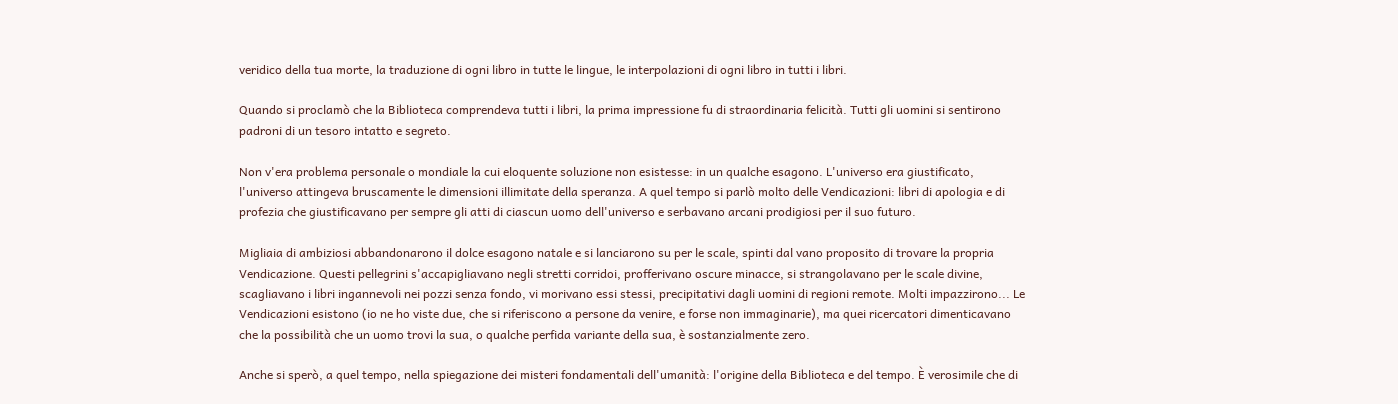veridico della tua morte, la traduzione di ogni libro in tutte le lingue, le interpolazioni di ogni libro in tutti i libri.

Quando si proclamò che la Biblioteca comprendeva tutti i libri, la prima impressione fu di straordinaria felicità. Tutti gli uomini si sentirono padroni di un tesoro intatto e segreto.

Non v'era problema personale o mondiale la cui eloquente soluzione non esistesse: in un qualche esagono. L'universo era giustificato, l'universo attingeva bruscamente le dimensioni illimitate della speranza. A quel tempo si parlò molto delle Vendicazioni: libri di apologia e di profezia che giustificavano per sempre gli atti di ciascun uomo dell'universo e serbavano arcani prodigiosi per il suo futuro.

Migliaia di ambiziosi abbandonarono il dolce esagono natale e si lanciarono su per le scale, spinti dal vano proposito di trovare la propria Vendicazione. Questi pellegrini s'accapigliavano negli stretti corridoi, profferivano oscure minacce, si strangolavano per le scale divine, scagliavano i libri ingannevoli nei pozzi senza fondo, vi morivano essi stessi, precipitativi dagli uomini di regioni remote. Molti impazzirono... Le Vendicazioni esistono (io ne ho viste due, che si riferiscono a persone da venire, e forse non immaginarie), ma quei ricercatori dimenticavano che la possibilità che un uomo trovi la sua, o qualche perfida variante della sua, è sostanzialmente zero.

Anche si sperò, a quel tempo, nella spiegazione dei misteri fondamentali dell'umanità: l'origine della Biblioteca e del tempo. È verosimile che di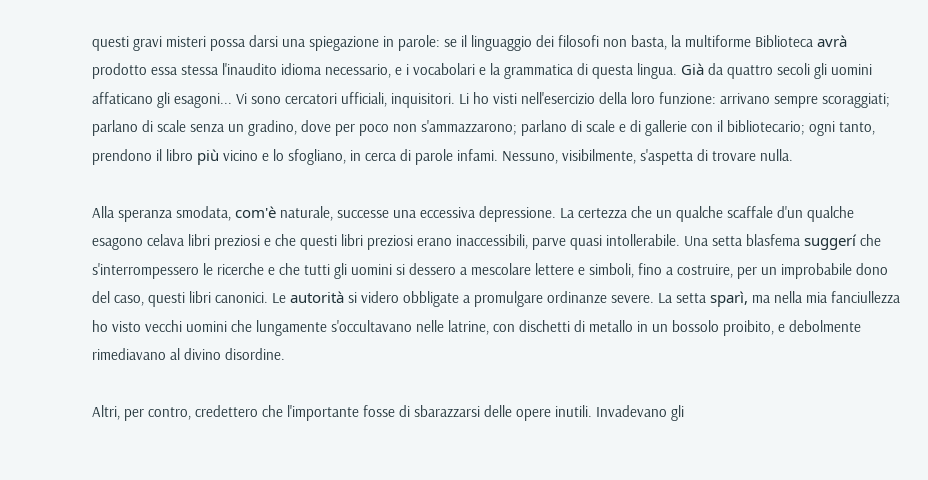questi gravi misteri possa darsi una spiegazione in parole: se il linguaggio dei filosofi non basta, la multiforme Biblioteca avrà prodotto essa stessa l'inaudito idioma necessario, e i vocabolari e la grammatica di questa lingua. Già da quattro secoli gli uomini affaticano gli esagoni... Vi sono cercatori ufficiali, inquisitori. Li ho visti nell'esercizio della loro funzione: arrivano sempre scoraggiati; parlano di scale senza un gradino, dove per poco non s'ammazzarono; parlano di scale e di gallerie con il bibliotecario; ogni tanto, prendono il libro più vicino e lo sfogliano, in cerca di parole infami. Nessuno, visibilmente, s'aspetta di trovare nulla.

Alla speranza smodata, com'è naturale, successe una eccessiva depressione. La certezza che un qualche scaffale d'un qualche esagono celava libri preziosi e che questi libri preziosi erano inaccessibili, parve quasi intollerabile. Una setta blasfema suggerí che s'interrompessero le ricerche e che tutti gli uomini si dessero a mescolare lettere e simboli, fino a costruire, per un improbabile dono del caso, questi libri canonici. Le autorità si videro obbligate a promulgare ordinanze severe. La setta sparì, ma nella mia fanciullezza ho visto vecchi uomini che lungamente s'occultavano nelle latrine, con dischetti di metallo in un bossolo proibito, e debolmente rimediavano al divino disordine.

Altri, per contro, credettero che l'importante fosse di sbarazzarsi delle opere inutili. Invadevano gli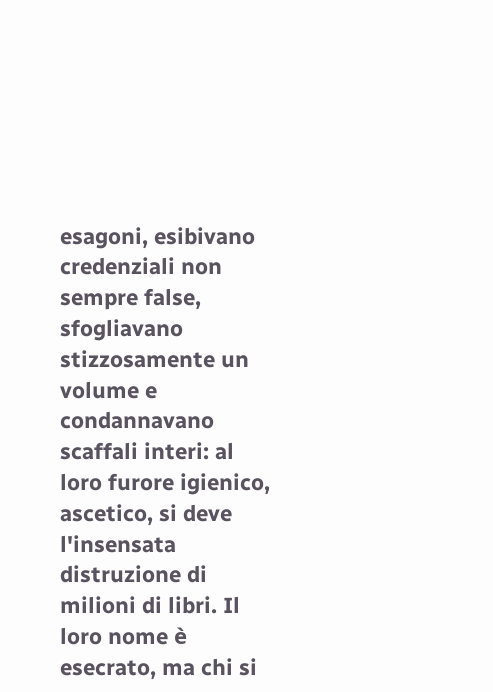esagoni, esibivano credenziali non sempre false, sfogliavano stizzosamente un volume e condannavano scaffali interi: al loro furore igienico, ascetico, si deve l'insensata distruzione di milioni di libri. Il loro nome è esecrato, ma chi si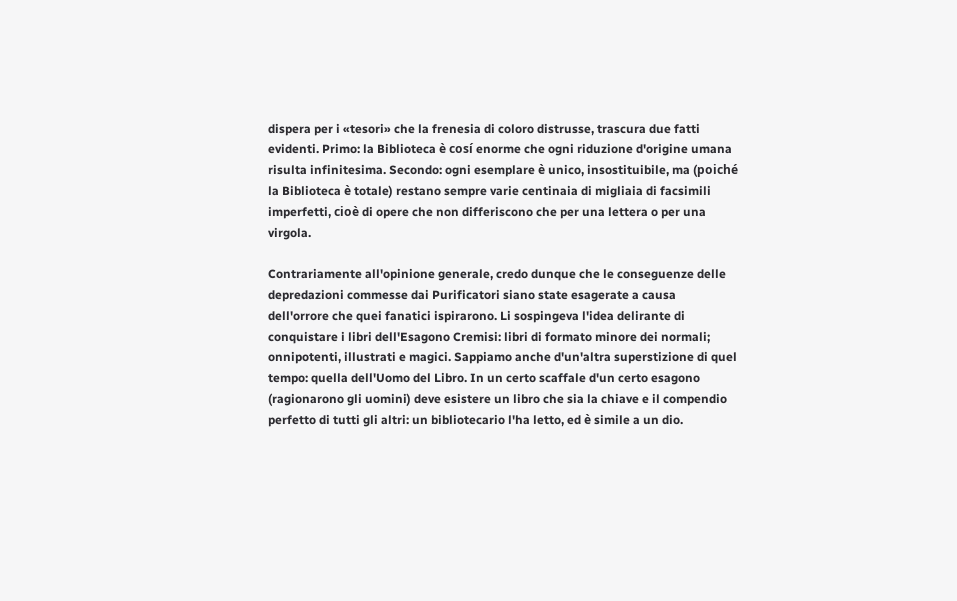dispera per i «tesori» che la frenesia di coloro distrusse, trascura due fatti evidenti. Primo: la Biblioteca è cosí enorme che ogni riduzione d'origine umana risulta infinitesima. Secondo: ogni esemplare è unico, insostituibile, ma (poiché la Biblioteca è totale) restano sempre varie centinaia di migliaia di facsimili imperfetti, cioè di opere che non differiscono che per una lettera o per una virgola.

Contrariamente all'opinione generale, credo dunque che le conseguenze delle depredazioni commesse dai Purificatori siano state esagerate a causa dell'orrore che quei fanatici ispirarono. Li sospingeva l'idea delirante di conquistare i libri dell'Esagono Cremisi: libri di formato minore dei normali; onnipotenti, illustrati e magici. Sappiamo anche d'un'altra superstizione di quel tempo: quella dell'Uomo del Libro. In un certo scaffale d'un certo esagono (ragionarono gli uomini) deve esistere un libro che sia la chiave e il compendio perfetto di tutti gli altri: un bibliotecario l'ha letto, ed è simile a un dio.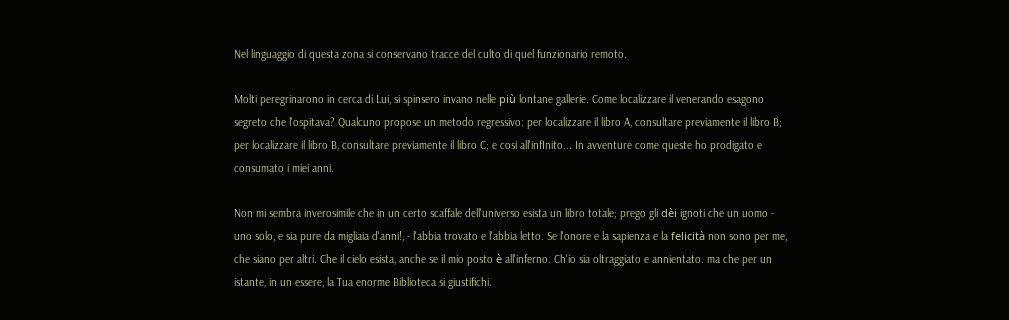Nel linguaggio di questa zona si conservano tracce del culto di quel funzionario remoto.

Molti peregrinarono in cerca di Lui, si spinsero invano nelle più lontane gallerie. Come localizzare il venerando esagono segreto che l'ospitava? Qualcuno propose un metodo regressivo: per localizzare il libro A, consultare previamente il libro B; per localizzare il libro B, consultare previamente il libro C; e cosi all'infInito... In avventure come queste ho prodigato e consumato i miei anni.

Non mi sembra inverosimile che in un certo scaffale dell'universo esista un libro totale; prego gli dèi ignoti che un uomo - uno solo, e sia pure da migliaia d'anni!, - l'abbia trovato e l'abbia letto. Se l'onore e la sapienza e la felicità non sono per me, che siano per altri. Che il cielo esista, anche se il mio posto è all'inferno. Ch'io sia oltraggiato e annientato. ma che per un istante, in un essere, la Tua enorme Biblioteca si giustifichi.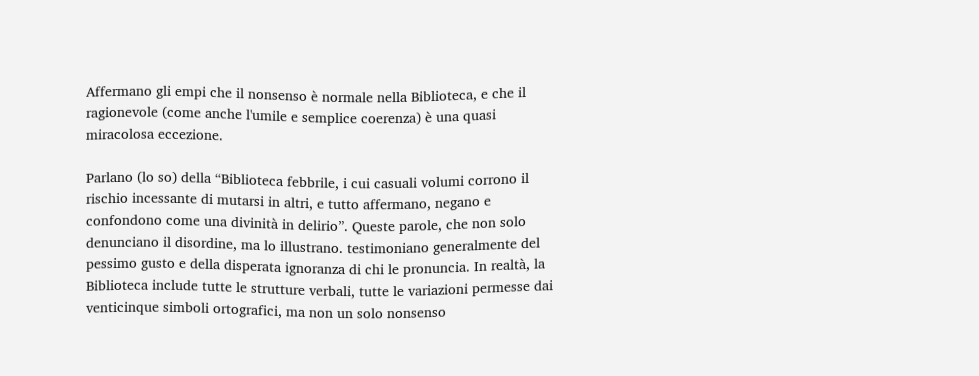Affermano gli empi che il nonsenso è normale nella Biblioteca, e che il ragionevole (come anche l'umile e semplice coerenza) è una quasi miracolosa eccezione.

Parlano (lo so) della “Biblioteca febbrile, i cui casuali volumi corrono il rischio incessante di mutarsi in altri, e tutto affermano, negano e confondono come una divinità in delirio”. Queste parole, che non solo denunciano il disordine, ma lo illustrano. testimoniano generalmente del pessimo gusto e della disperata ignoranza di chi le pronuncia. In realtà, la Biblioteca include tutte le strutture verbali, tutte le variazioni permesse dai venticinque simboli ortografici, ma non un solo nonsenso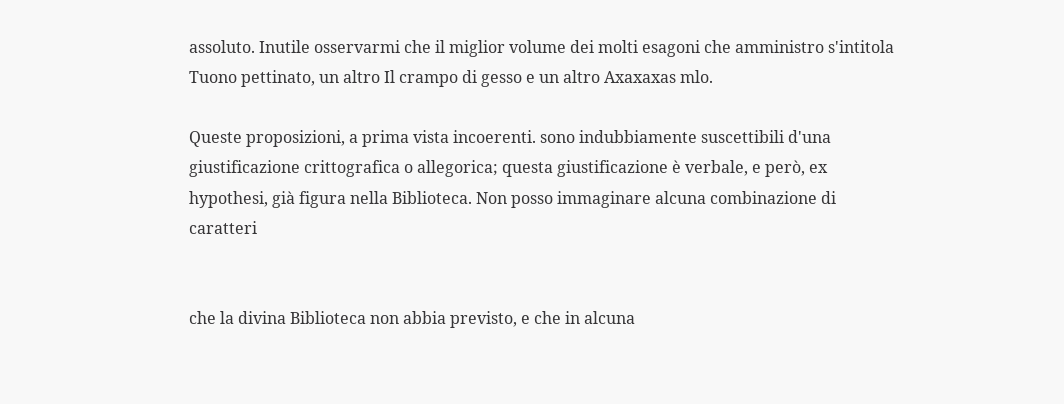assoluto. Inutile osservarmi che il miglior volume dei molti esagoni che amministro s'intitola Tuono pettinato, un altro Il crampo di gesso e un altro Axaxaxas mlo.

Queste proposizioni, a prima vista incoerenti. sono indubbiamente suscettibili d'una giustificazione crittografica o allegorica; questa giustificazione è verbale, e però, ex hypothesi, già figura nella Biblioteca. Non posso immaginare alcuna combinazione di caratteri


che la divina Biblioteca non abbia previsto, e che in alcuna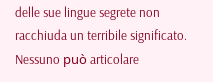delle sue lingue segrete non racchiuda un terribile significato. Nessuno può articolare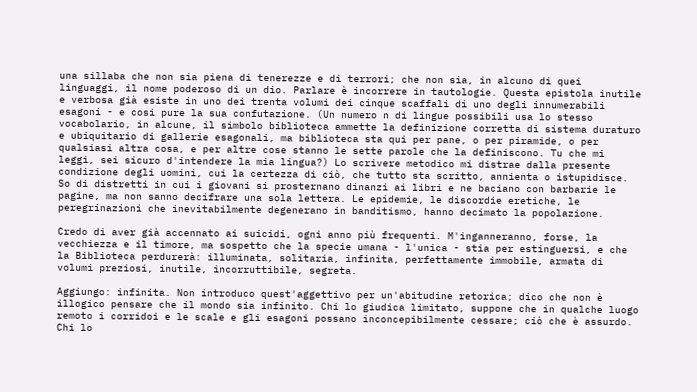una sillaba che non sia piena di tenerezze e di terrori; che non sia, in alcuno di quei linguaggi, il nome poderoso di un dio. Parlare è incorrere in tautologie. Questa epistola inutile e verbosa già esiste in uno dei trenta volumi dei cinque scaffali di uno degli innumerabili esagoni - e cosi pure la sua confutazione. (Un numero n di lingue possibili usa lo stesso vocabolario, in alcune, il simbolo biblioteca ammette la definizione corretta di sistema duraturo e ubiquitario di gallerie esagonali, ma biblioteca sta qui per pane, o per piramide, o per qualsiasi altra cosa, e per altre cose stanno le sette parole che la definiscono. Tu che mi leggi, sei sicuro d'intendere la mia lingua?) Lo scrivere metodico mi distrae dalla presente condizione degli uomini, cui la certezza di ciò, che tutto sta scritto, annienta o istupidisce. So di distretti in cui i giovani si prosternano dinanzi ai libri e ne baciano con barbarie le pagine, ma non sanno decifrare una sola lettera. Le epidemie, le discordie eretiche, le peregrinazioni che inevitabilmente degenerano in banditismo, hanno decimato la popolazione.

Credo di aver già accennato ai suicidi, ogni anno più frequenti. M'inganneranno, forse, la vecchiezza e il timore, ma sospetto che la specie umana - l'unica - stia per estinguersi, e che la Biblioteca perdurerà: illuminata, solitaria, infinita, perfettamente immobile, armata di volumi preziosi, inutile, incorruttibile, segreta.

Aggiungo: infinita. Non introduco quest'aggettivo per un'abitudine retorica; dico che non è illogico pensare che il mondo sia infinito. Chi lo giudica limitato, suppone che in qualche luogo remoto i corridoi e le scale e gli esagoni possano inconcepibilmente cessare; ciò che è assurdo. Chi lo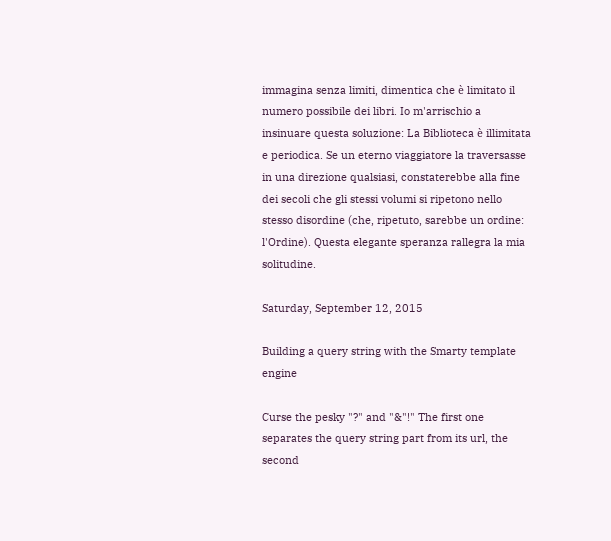immagina senza limiti, dimentica che è limitato il numero possibile dei libri. Io m'arrischio a insinuare questa soluzione: La Biblioteca è illimitata e periodica. Se un eterno viaggiatore la traversasse in una direzione qualsiasi, constaterebbe alla fine dei secoli che gli stessi volumi si ripetono nello stesso disordine (che, ripetuto, sarebbe un ordine: l'Ordine). Questa elegante speranza rallegra la mia solitudine.

Saturday, September 12, 2015

Building a query string with the Smarty template engine

Curse the pesky "?" and "&"!" The first one separates the query string part from its url, the second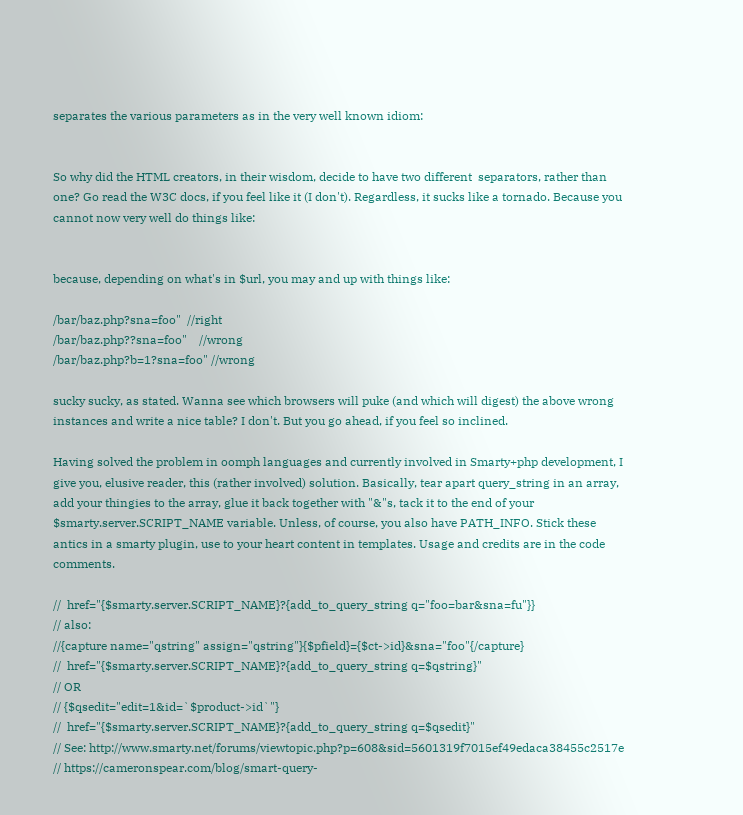separates the various parameters as in the very well known idiom:


So why did the HTML creators, in their wisdom, decide to have two different  separators, rather than one? Go read the W3C docs, if you feel like it (I don't). Regardless, it sucks like a tornado. Because you cannot now very well do things like:


because, depending on what's in $url, you may and up with things like:

/bar/baz.php?sna=foo"  //right
/bar/baz.php??sna=foo"    //wrong
/bar/baz.php?b=1?sna=foo" //wrong

sucky sucky, as stated. Wanna see which browsers will puke (and which will digest) the above wrong instances and write a nice table? I don't. But you go ahead, if you feel so inclined.

Having solved the problem in oomph languages and currently involved in Smarty+php development, I give you, elusive reader, this (rather involved) solution. Basically, tear apart query_string in an array, add your thingies to the array, glue it back together with "&"s, tack it to the end of your $smarty.server.SCRIPT_NAME variable. Unless, of course, you also have PATH_INFO. Stick these antics in a smarty plugin, use to your heart content in templates. Usage and credits are in the code comments.

//  href="{$smarty.server.SCRIPT_NAME}?{add_to_query_string q="foo=bar&sna=fu"}}
// also:
//{capture name="qstring" assign="qstring"}{$pfield}={$ct->id}&sna="foo"{/capture}
//  href="{$smarty.server.SCRIPT_NAME}?{add_to_query_string q=$qstring}"
// OR
// {$qsedit="edit=1&id=`$product->id`"}
//  href="{$smarty.server.SCRIPT_NAME}?{add_to_query_string q=$qsedit}"
// See: http://www.smarty.net/forums/viewtopic.php?p=608&sid=5601319f7015ef49edaca38455c2517e
// https://cameronspear.com/blog/smart-query-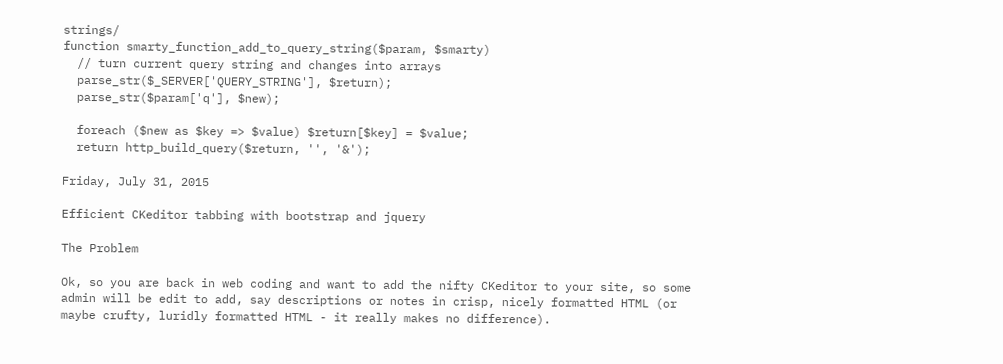strings/
function smarty_function_add_to_query_string($param, $smarty)
  // turn current query string and changes into arrays
  parse_str($_SERVER['QUERY_STRING'], $return);
  parse_str($param['q'], $new);

  foreach ($new as $key => $value) $return[$key] = $value;
  return http_build_query($return, '', '&');

Friday, July 31, 2015

Efficient CKeditor tabbing with bootstrap and jquery

The Problem

Ok, so you are back in web coding and want to add the nifty CKeditor to your site, so some admin will be edit to add, say descriptions or notes in crisp, nicely formatted HTML (or maybe crufty, luridly formatted HTML - it really makes no difference).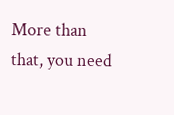More than that, you need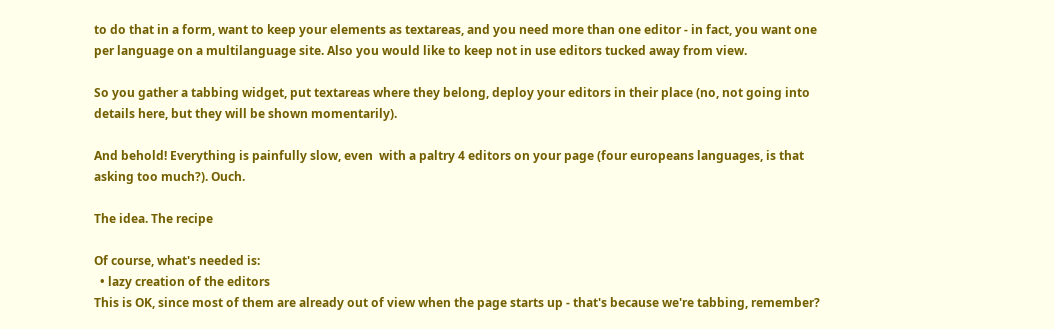to do that in a form, want to keep your elements as textareas, and you need more than one editor - in fact, you want one per language on a multilanguage site. Also you would like to keep not in use editors tucked away from view.

So you gather a tabbing widget, put textareas where they belong, deploy your editors in their place (no, not going into details here, but they will be shown momentarily).

And behold! Everything is painfully slow, even  with a paltry 4 editors on your page (four europeans languages, is that asking too much?). Ouch.

The idea. The recipe

Of course, what's needed is:
  • lazy creation of the editors
This is OK, since most of them are already out of view when the page starts up - that's because we're tabbing, remember?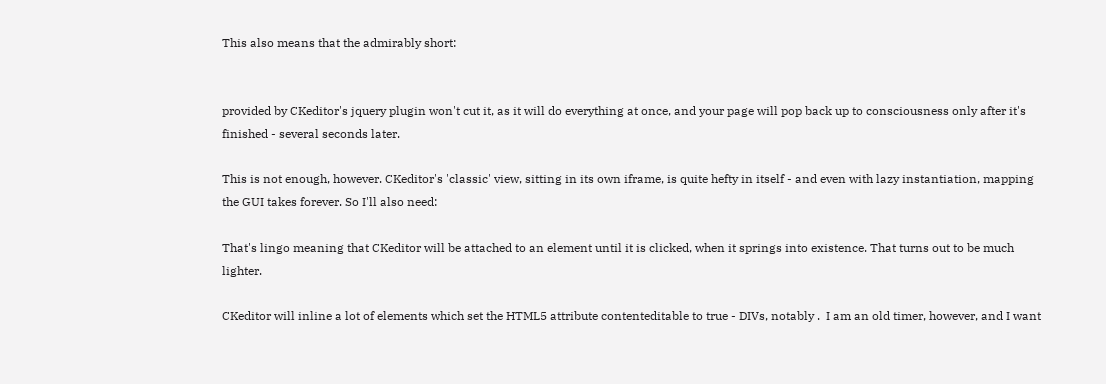This also means that the admirably short:


provided by CKeditor's jquery plugin won't cut it, as it will do everything at once, and your page will pop back up to consciousness only after it's finished - several seconds later.

This is not enough, however. CKeditor's 'classic' view, sitting in its own iframe, is quite hefty in itself - and even with lazy instantiation, mapping the GUI takes forever. So I'll also need:

That's lingo meaning that CKeditor will be attached to an element until it is clicked, when it springs into existence. That turns out to be much lighter.

CKeditor will inline a lot of elements which set the HTML5 attribute contenteditable to true - DIVs, notably .  I am an old timer, however, and I want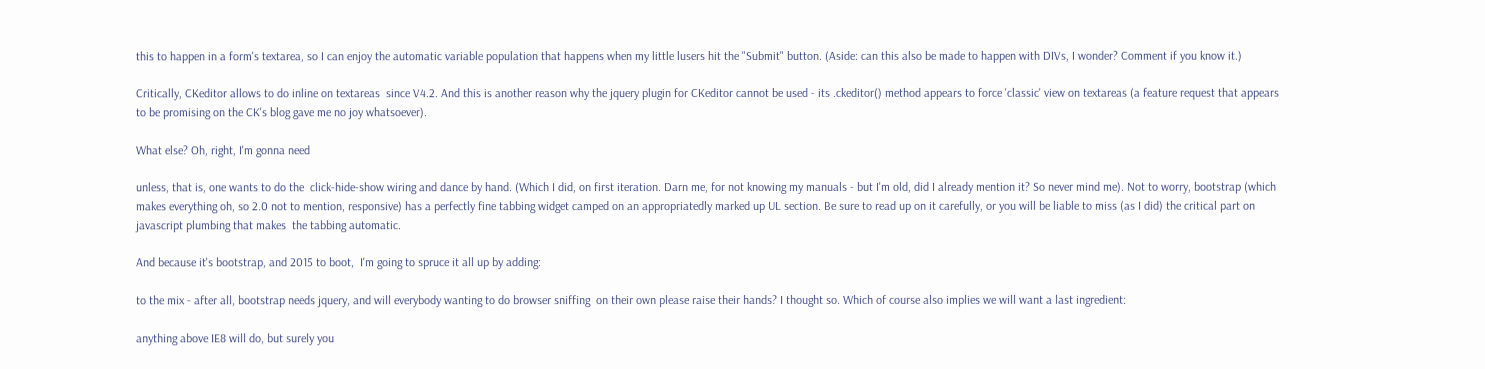this to happen in a form's textarea, so I can enjoy the automatic variable population that happens when my little lusers hit the "Submit" button. (Aside: can this also be made to happen with DIVs, I wonder? Comment if you know it.)

Critically, CKeditor allows to do inline on textareas  since V4.2. And this is another reason why the jquery plugin for CKeditor cannot be used - its .ckeditor() method appears to force 'classic' view on textareas (a feature request that appears to be promising on the CK's blog gave me no joy whatsoever).

What else? Oh, right, I'm gonna need

unless, that is, one wants to do the  click-hide-show wiring and dance by hand. (Which I did, on first iteration. Darn me, for not knowing my manuals - but I'm old, did I already mention it? So never mind me). Not to worry, bootstrap (which makes everything oh, so 2.0 not to mention, responsive) has a perfectly fine tabbing widget camped on an appropriatedly marked up UL section. Be sure to read up on it carefully, or you will be liable to miss (as I did) the critical part on javascript plumbing that makes  the tabbing automatic.

And because it's bootstrap, and 2015 to boot,  I'm going to spruce it all up by adding:

to the mix - after all, bootstrap needs jquery, and will everybody wanting to do browser sniffing  on their own please raise their hands? I thought so. Which of course also implies we will want a last ingredient:

anything above IE8 will do, but surely you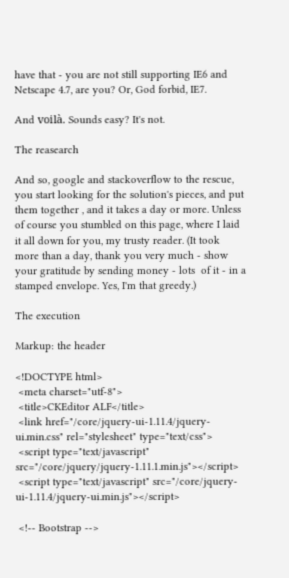have that - you are not still supporting IE6 and Netscape 4.7, are you? Or, God forbid, IE7.

And voilà. Sounds easy? It's not.

The reasearch

And so, google and stackoverflow to the rescue, you start looking for the solution's pieces, and put them together , and it takes a day or more. Unless of course you stumbled on this page, where I laid it all down for you, my trusty reader. (It took more than a day, thank you very much - show your gratitude by sending money - lots  of it - in a stamped envelope. Yes, I'm that greedy.)

The execution

Markup: the header

<!DOCTYPE html>
 <meta charset="utf-8">
 <title>CKEditor ALF</title>
 <link href="/core/jquery-ui-1.11.4/jquery-ui.min.css" rel="stylesheet" type="text/css">
 <script type="text/javascript" src="/core/jquery/jquery-1.11.1.min.js"></script>
 <script type="text/javascript" src="/core/jquery-ui-1.11.4/jquery-ui.min.js"></script>

 <!-- Bootstrap -->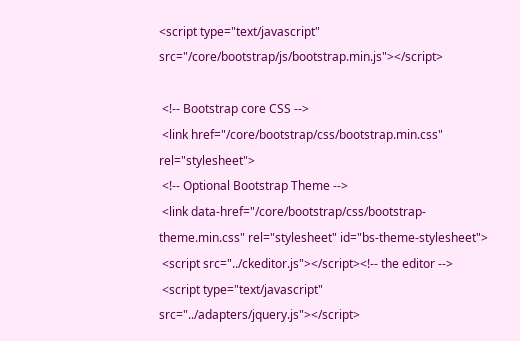<script type="text/javascript" src="/core/bootstrap/js/bootstrap.min.js"></script>

 <!-- Bootstrap core CSS -->
 <link href="/core/bootstrap/css/bootstrap.min.css" rel="stylesheet">
 <!-- Optional Bootstrap Theme -->
 <link data-href="/core/bootstrap/css/bootstrap-theme.min.css" rel="stylesheet" id="bs-theme-stylesheet">
 <script src="../ckeditor.js"></script><!-- the editor -->
 <script type="text/javascript" src="../adapters/jquery.js"></script>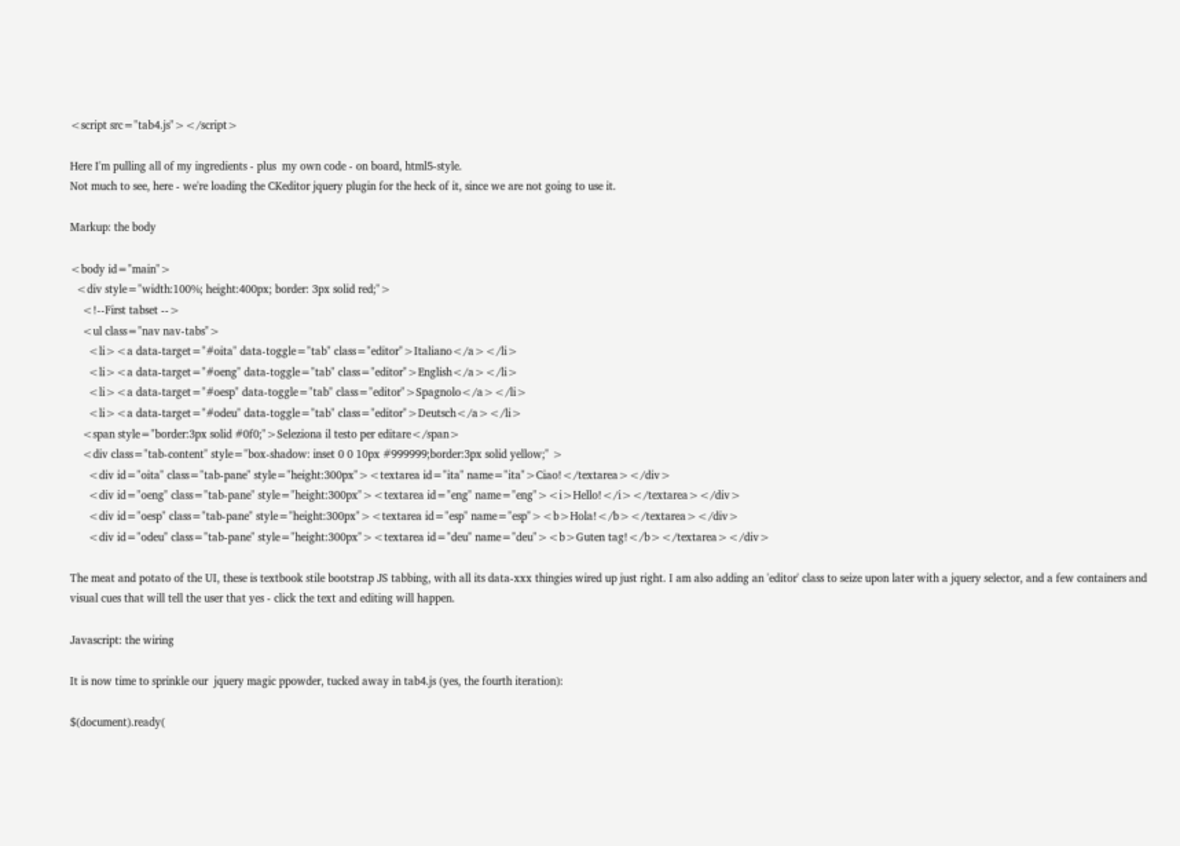<script src="tab4.js"></script>

Here I'm pulling all of my ingredients - plus  my own code - on board, html5-style.
Not much to see, here - we're loading the CKeditor jquery plugin for the heck of it, since we are not going to use it.

Markup: the body

<body id="main">
  <div style="width:100%; height:400px; border: 3px solid red;">
    <!--First tabset -->
    <ul class="nav nav-tabs">
      <li><a data-target="#oita" data-toggle="tab" class="editor">Italiano</a></li>
      <li><a data-target="#oeng" data-toggle="tab" class="editor">English</a></li>
      <li><a data-target="#oesp" data-toggle="tab" class="editor">Spagnolo</a></li>
      <li><a data-target="#odeu" data-toggle="tab" class="editor">Deutsch</a></li>
    <span style="border:3px solid #0f0;">Seleziona il testo per editare</span>
    <div class="tab-content" style="box-shadow: inset 0 0 10px #999999;border:3px solid yellow;" >
      <div id="oita" class="tab-pane" style="height:300px"><textarea id="ita" name="ita">Ciao!</textarea></div>
      <div id="oeng" class="tab-pane" style="height:300px"><textarea id="eng" name="eng"><i>Hello!</i></textarea></div>
      <div id="oesp" class="tab-pane" style="height:300px"><textarea id="esp" name="esp"><b>Hola!</b></textarea></div>
      <div id="odeu" class="tab-pane" style="height:300px"><textarea id="deu" name="deu"><b>Guten tag!</b></textarea></div>

The meat and potato of the UI, these is textbook stile bootstrap JS tabbing, with all its data-xxx thingies wired up just right. I am also adding an 'editor' class to seize upon later with a jquery selector, and a few containers and visual cues that will tell the user that yes - click the text and editing will happen.

Javascript: the wiring

It is now time to sprinkle our  jquery magic ppowder, tucked away in tab4.js (yes, the fourth iteration):

$(document).ready(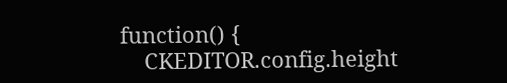function() {
    CKEDITOR.config.height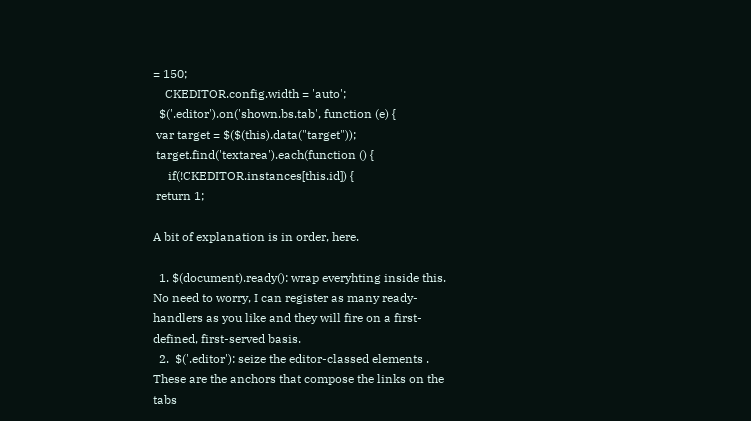= 150;
    CKEDITOR.config.width = 'auto';
  $('.editor').on('shown.bs.tab', function (e) {
 var target = $($(this).data("target"));
 target.find('textarea').each(function () {
     if(!CKEDITOR.instances[this.id]) {
 return 1;

A bit of explanation is in order, here.

  1. $(document).ready(): wrap everyhting inside this. No need to worry, I can register as many ready- handlers as you like and they will fire on a first-defined, first-served basis.
  2.  $('.editor'): seize the editor-classed elements . These are the anchors that compose the links on the tabs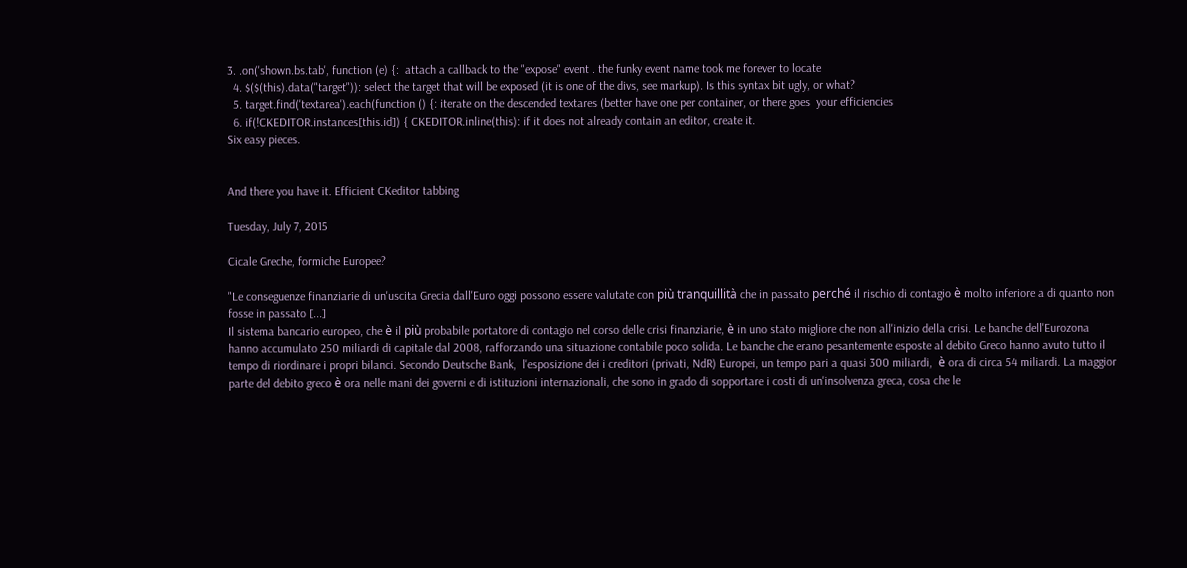3. .on('shown.bs.tab', function (e) {:  attach a callback to the "expose" event . the funky event name took me forever to locate
  4. $($(this).data("target")): select the target that will be exposed (it is one of the divs, see markup). Is this syntax bit ugly, or what?
  5. target.find('textarea').each(function () {: iterate on the descended textares (better have one per container, or there goes  your efficiencies
  6. if(!CKEDITOR.instances[this.id]) { CKEDITOR.inline(this): if it does not already contain an editor, create it.
Six easy pieces.


And there you have it. Efficient CKeditor tabbing

Tuesday, July 7, 2015

Cicale Greche, formiche Europee?

"Le conseguenze finanziarie di un'uscita Grecia dall'Euro oggi possono essere valutate con più tranquillità che in passato perché il rischio di contagio è molto inferiore a di quanto non fosse in passato [...]
Il sistema bancario europeo, che è il più probabile portatore di contagio nel corso delle crisi finanziarie, è in uno stato migliore che non all'inizio della crisi. Le banche dell'Eurozona hanno accumulato 250 miliardi di capitale dal 2008, rafforzando una situazione contabile poco solida. Le banche che erano pesantemente esposte al debito Greco hanno avuto tutto il tempo di riordinare i propri bilanci. Secondo Deutsche Bank,  l'esposizione dei i creditori (privati, NdR) Europei, un tempo pari a quasi 300 miliardi,  è ora di circa 54 miliardi. La maggior parte del debito greco è ora nelle mani dei governi e di istituzioni internazionali, che sono in grado di sopportare i costi di un'insolvenza greca, cosa che le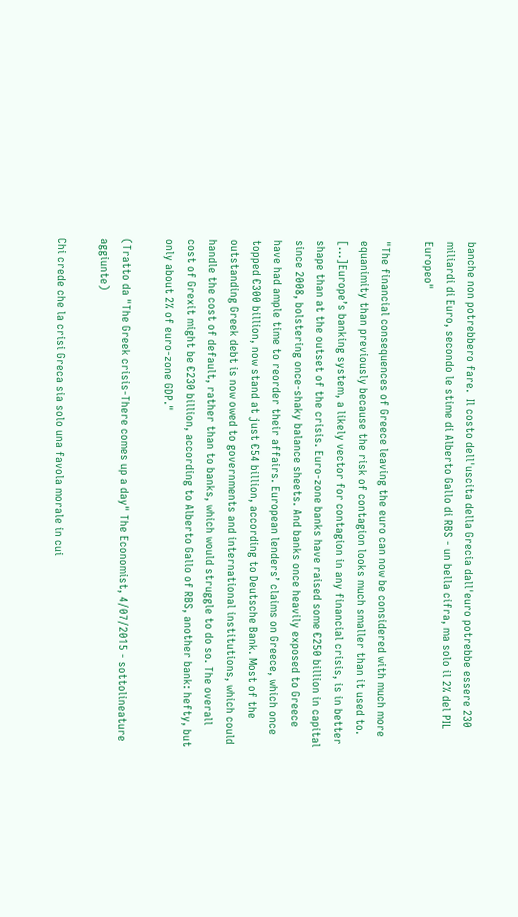banche non potrebbero fare.  Il costo dell'uscita della Grecia dall'euro potrebbe essere 230 miliardi di Euro, secondo le stime di Alberto Gallo di RBS - un bella cifra, ma solo il 2% del PIL Europeo"

"The financial consequences of Greece leaving the euro can now be considered with much more equanimity than previously because the risk of contagion looks much smaller than it used to. [...]Europe’s banking system, a likely vector for contagion in any financial crisis, is in better shape than at the outset of the crisis. Euro-zone banks have raised some €250 billion in capital since 2008, bolstering once-shaky balance sheets. And banks once heavily exposed to Greece have had ample time to reorder their affairs. European lenders’ claims on Greece, which once topped €300 billion, now stand at just €54 billion, according to Deutsche Bank. Most of the outstanding Greek debt is now owed to governments and international institutions, which could handle the cost of default, rather than to banks, which would struggle to do so. The overall cost of Grexit might be €230 billion, according to Alberto Gallo of RBS, another bank: hefty, but only about 2% of euro-zone GDP."

(Tratto da "The Greek crisis-There comes up a day" The Economist, 4/07/2015 - sottolineature aggiunte)

Chi crede che la crisi Greca sia solo una favola morale in cui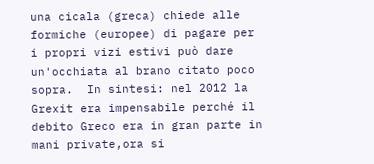una cicala (greca) chiede alle formiche (europee) di pagare per i propri vizi estivi può dare un'occhiata al brano citato poco sopra.  In sintesi: nel 2012 la Grexit era impensabile perché il debito Greco era in gran parte in mani private,ora si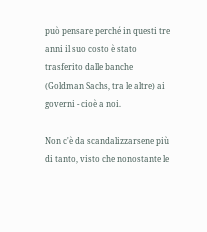può pensare perché in questi tre anni il suo costo è stato trasferito dalle banche (Goldman Sachs, tra le altre) ai governi - cioè a noi.

Non c'è da scandalizzarsene più di tanto, visto che nonostante le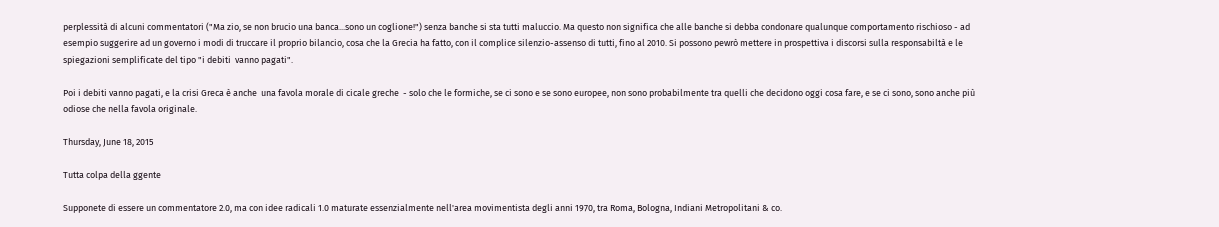perplessità di alcuni commentatori ("Ma zio, se non brucio una banca...sono un coglione!") senza banche si sta tutti maluccio. Ma questo non significa che alle banche si debba condonare qualunque comportamento rischioso - ad esempio suggerire ad un governo i modi di truccare il proprio bilancio, cosa che la Grecia ha fatto, con il complice silenzio-assenso di tutti, fino al 2010. Si possono pewrò mettere in prospettiva i discorsi sulla responsabiltà e le spiegazioni semplificate del tipo "i debiti  vanno pagati".

Poi i debiti vanno pagati, e la crisi Greca è anche  una favola morale di cicale greche  - solo che le formiche, se ci sono e se sono europee, non sono probabilmente tra quelli che decidono oggi cosa fare, e se ci sono, sono anche più odiose che nella favola originale.

Thursday, June 18, 2015

Tutta colpa della ggente

Supponete di essere un commentatore 2.0, ma con idee radicali 1.0 maturate essenzialmente nell'area movimentista degli anni 1970, tra Roma, Bologna, Indiani Metropolitani & co.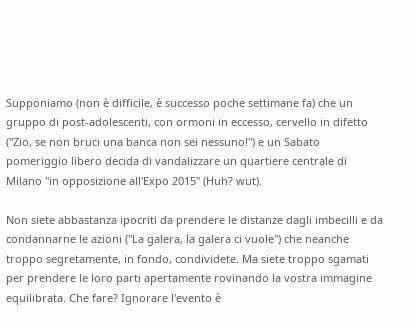Supponiamo (non è difficile, è successo poche settimane fa) che un gruppo di post-adolescenti, con ormoni in eccesso, cervello in difetto ("Zio, se non bruci una banca non sei nessuno!") e un Sabato pomeriggio libero decida di vandalizzare un quartiere centrale di Milano "in opposizione all'Expo 2015" (Huh? wut).

Non siete abbastanza ipocriti da prendere le distanze dagli imbecilli e da condannarne le azioni ("La galera, la galera ci vuole") che neanche troppo segretamente, in fondo, condividete. Ma siete troppo sgamati per prendere le loro parti apertamente rovinando la vostra immagine equilibrata. Che fare? Ignorare l'evento è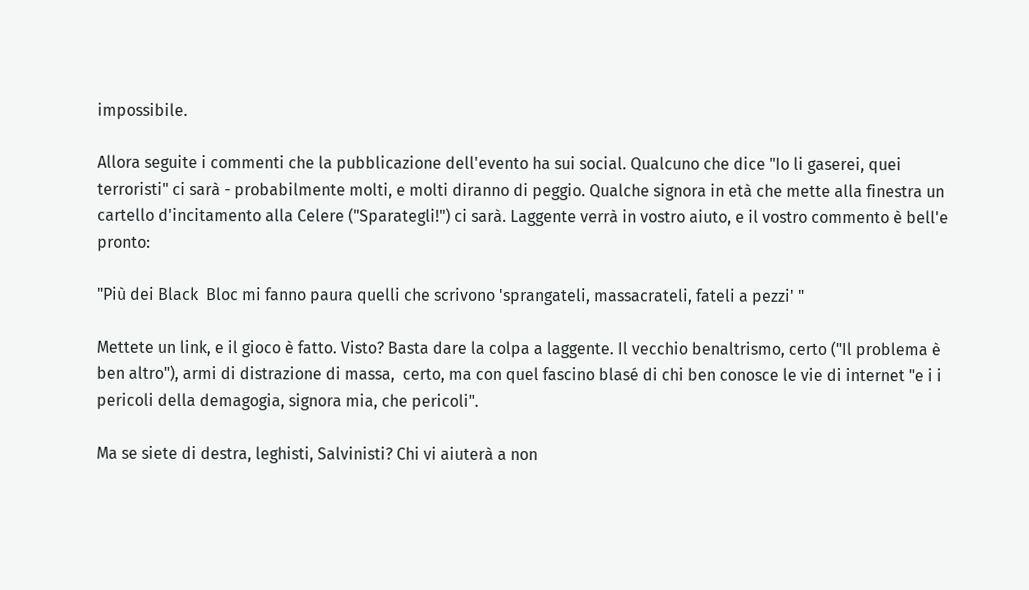impossibile.

Allora seguite i commenti che la pubblicazione dell'evento ha sui social. Qualcuno che dice "Io li gaserei, quei terroristi" ci sarà - probabilmente molti, e molti diranno di peggio. Qualche signora in età che mette alla finestra un cartello d'incitamento alla Celere ("Sparategli!") ci sarà. Laggente verrà in vostro aiuto, e il vostro commento è bell'e pronto:

"Più dei Black  Bloc mi fanno paura quelli che scrivono 'sprangateli, massacrateli, fateli a pezzi' "

Mettete un link, e il gioco è fatto. Visto? Basta dare la colpa a laggente. Il vecchio benaltrismo, certo ("Il problema è ben altro"), armi di distrazione di massa,  certo, ma con quel fascino blasé di chi ben conosce le vie di internet "e i i pericoli della demagogia, signora mia, che pericoli".

Ma se siete di destra, leghisti, Salvinisti? Chi vi aiuterà a non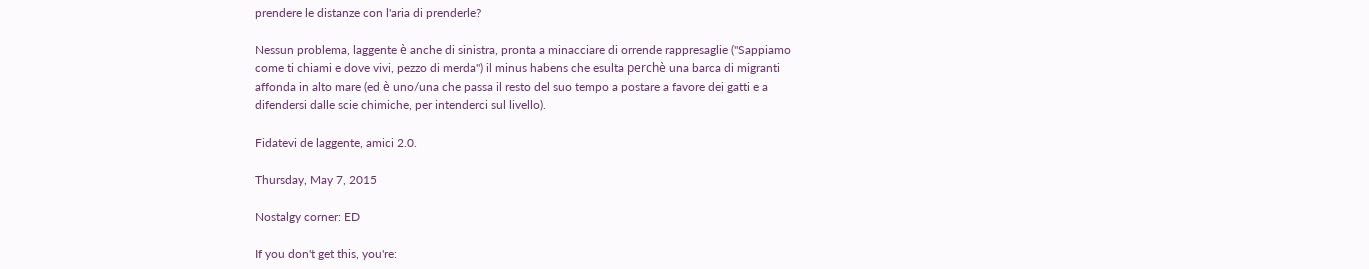prendere le distanze con l'aria di prenderle?

Nessun problema, laggente è anche di sinistra, pronta a minacciare di orrende rappresaglie ("Sappiamo come ti chiami e dove vivi, pezzo di merda") il minus habens che esulta perchè una barca di migranti affonda in alto mare (ed è uno/una che passa il resto del suo tempo a postare a favore dei gatti e a difendersi dalle scie chimiche, per intenderci sul livello).

Fidatevi de laggente, amici 2.0.

Thursday, May 7, 2015

Nostalgy corner: ED

If you don't get this, you're: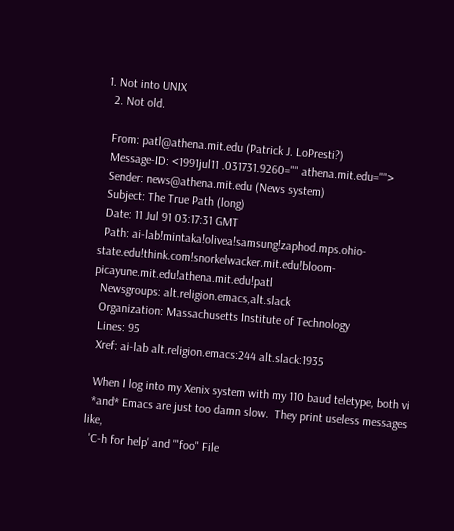1. Not into UNIX
  2. Not old.

  From: patl@athena.mit.edu (Patrick J. LoPresti?)
  Message-ID: <1991jul11 .031731.9260="" athena.mit.edu="">
  Sender: news@athena.mit.edu (News system)
  Subject: The True Path (long)
  Date: 11 Jul 91 03:17:31 GMT
  Path: ai-lab!mintaka!olivea!samsung!zaphod.mps.ohio-state.edu!think.com!snorkelwacker.mit.edu!bloom-picayune.mit.edu!athena.mit.edu!patl
  Newsgroups: alt.religion.emacs,alt.slack
  Organization: Massachusetts Institute of Technology
  Lines: 95
  Xref: ai-lab alt.religion.emacs:244 alt.slack:1935

  When I log into my Xenix system with my 110 baud teletype, both vi
  *and* Emacs are just too damn slow.  They print useless messages like,
  'C-h for help' and '"foo" File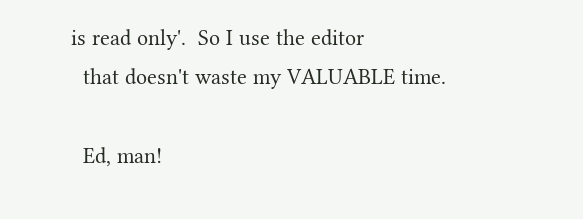is read only'.  So I use the editor
  that doesn't waste my VALUABLE time.

  Ed, man!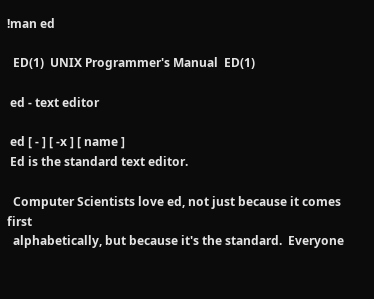!man ed

  ED(1)  UNIX Programmer's Manual  ED(1)

 ed - text editor

 ed [ - ] [ -x ] [ name ]
 Ed is the standard text editor.

  Computer Scientists love ed, not just because it comes first
  alphabetically, but because it's the standard.  Everyone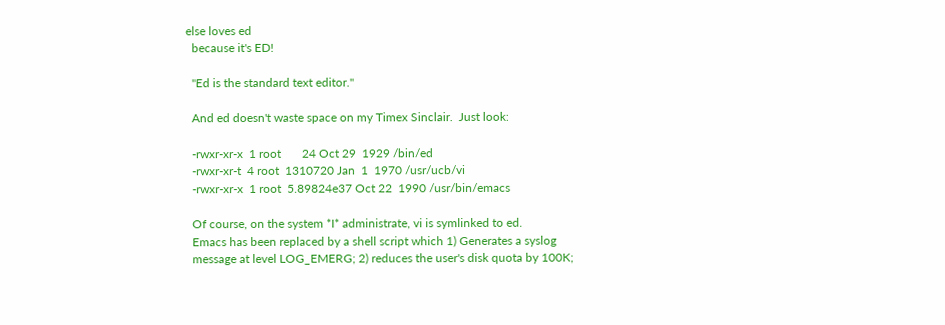else loves ed
  because it's ED!

  "Ed is the standard text editor."

  And ed doesn't waste space on my Timex Sinclair.  Just look:

  -rwxr-xr-x  1 root       24 Oct 29  1929 /bin/ed
  -rwxr-xr-t  4 root  1310720 Jan  1  1970 /usr/ucb/vi
  -rwxr-xr-x  1 root  5.89824e37 Oct 22  1990 /usr/bin/emacs

  Of course, on the system *I* administrate, vi is symlinked to ed.
  Emacs has been replaced by a shell script which 1) Generates a syslog
  message at level LOG_EMERG; 2) reduces the user's disk quota by 100K;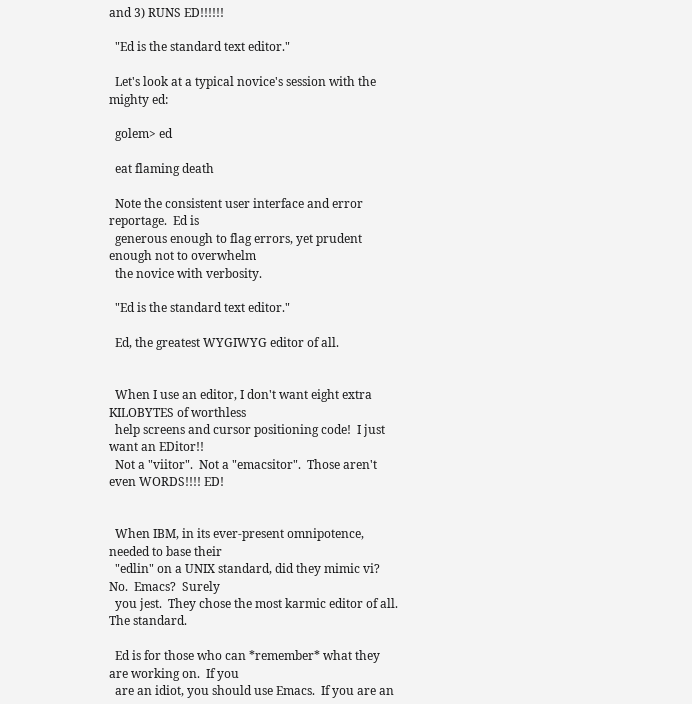and 3) RUNS ED!!!!!!

  "Ed is the standard text editor."

  Let's look at a typical novice's session with the mighty ed:

  golem> ed

  eat flaming death

  Note the consistent user interface and error reportage.  Ed is
  generous enough to flag errors, yet prudent enough not to overwhelm
  the novice with verbosity.

  "Ed is the standard text editor."

  Ed, the greatest WYGIWYG editor of all.


  When I use an editor, I don't want eight extra KILOBYTES of worthless
  help screens and cursor positioning code!  I just want an EDitor!!
  Not a "viitor".  Not a "emacsitor".  Those aren't even WORDS!!!! ED!


  When IBM, in its ever-present omnipotence, needed to base their
  "edlin" on a UNIX standard, did they mimic vi?  No.  Emacs?  Surely
  you jest.  They chose the most karmic editor of all.  The standard.

  Ed is for those who can *remember* what they are working on.  If you
  are an idiot, you should use Emacs.  If you are an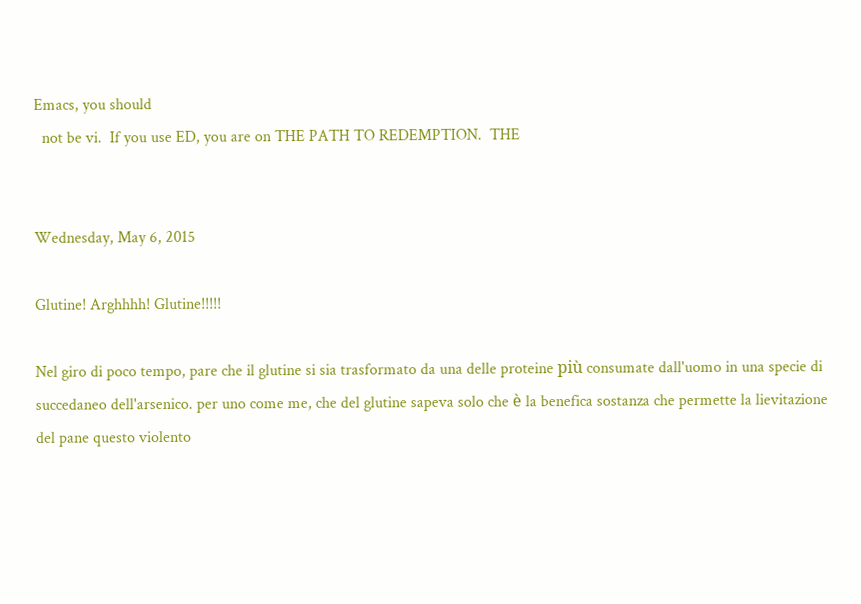Emacs, you should
  not be vi.  If you use ED, you are on THE PATH TO REDEMPTION.  THE


Wednesday, May 6, 2015

Glutine! Arghhhh! Glutine!!!!!

Nel giro di poco tempo, pare che il glutine si sia trasformato da una delle proteine più consumate dall'uomo in una specie di succedaneo dell'arsenico. per uno come me, che del glutine sapeva solo che è la benefica sostanza che permette la lievitazione del pane questo violento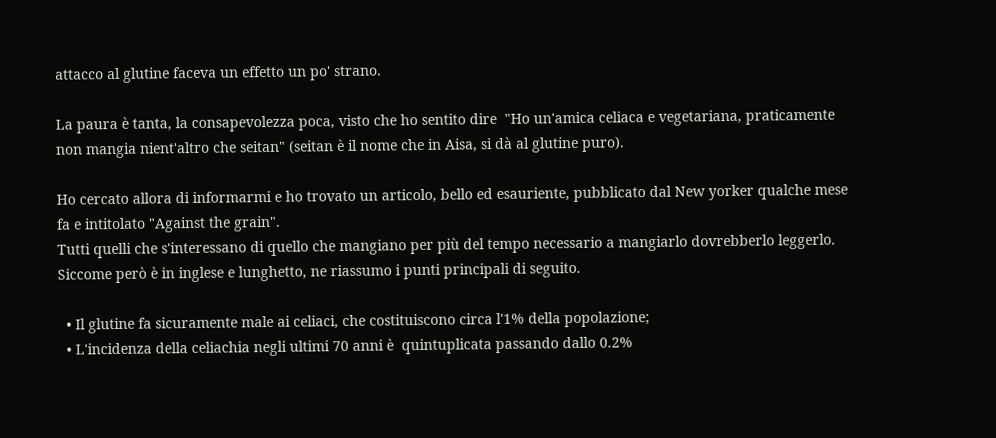attacco al glutine faceva un effetto un po' strano.

La paura è tanta, la consapevolezza poca, visto che ho sentito dire  "Ho un'amica celiaca e vegetariana, praticamente non mangia nient'altro che seitan" (seitan è il nome che in Aisa, si dà al glutine puro).

Ho cercato allora di informarmi e ho trovato un articolo, bello ed esauriente, pubblicato dal New yorker qualche mese fa e intitolato "Against the grain".
Tutti quelli che s'interessano di quello che mangiano per più del tempo necessario a mangiarlo dovrebberlo leggerlo. Siccome però è in inglese e lunghetto, ne riassumo i punti principali di seguito.

  • Il glutine fa sicuramente male ai celiaci, che costituiscono circa l'1% della popolazione;
  • L'incidenza della celiachia negli ultimi 70 anni è  quintuplicata passando dallo 0.2%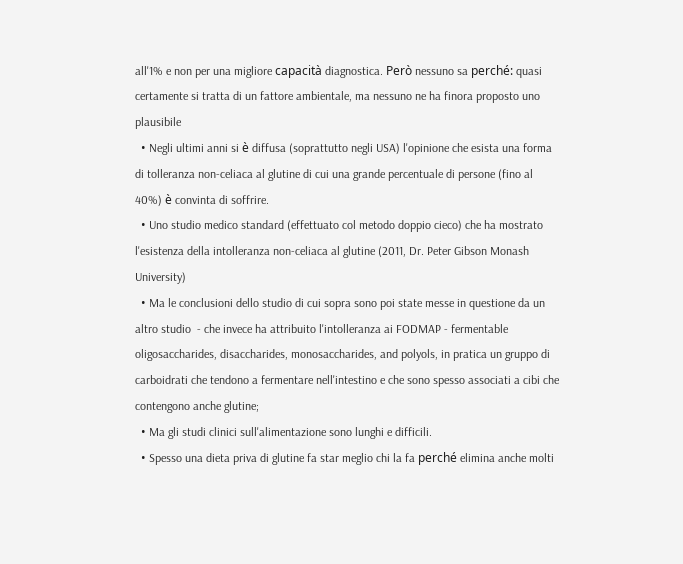all'1% e non per una migliore capacità diagnostica. Però nessuno sa perché: quasi certamente si tratta di un fattore ambientale, ma nessuno ne ha finora proposto uno plausibile
  • Negli ultimi anni si è diffusa (soprattutto negli USA) l'opinione che esista una forma di tolleranza non-celiaca al glutine di cui una grande percentuale di persone (fino al 40%) è convinta di soffrire.
  • Uno studio medico standard (effettuato col metodo doppio cieco) che ha mostrato l'esistenza della intolleranza non-celiaca al glutine (2011, Dr. Peter Gibson Monash University)
  • Ma le conclusioni dello studio di cui sopra sono poi state messe in questione da un altro studio  - che invece ha attribuito l'intolleranza ai FODMAP - fermentable oligosaccharides, disaccharides, monosaccharides, and polyols, in pratica un gruppo di carboidrati che tendono a fermentare nell'intestino e che sono spesso associati a cibi che contengono anche glutine;
  • Ma gli studi clinici sull'alimentazione sono lunghi e difficili.
  • Spesso una dieta priva di glutine fa star meglio chi la fa perché elimina anche molti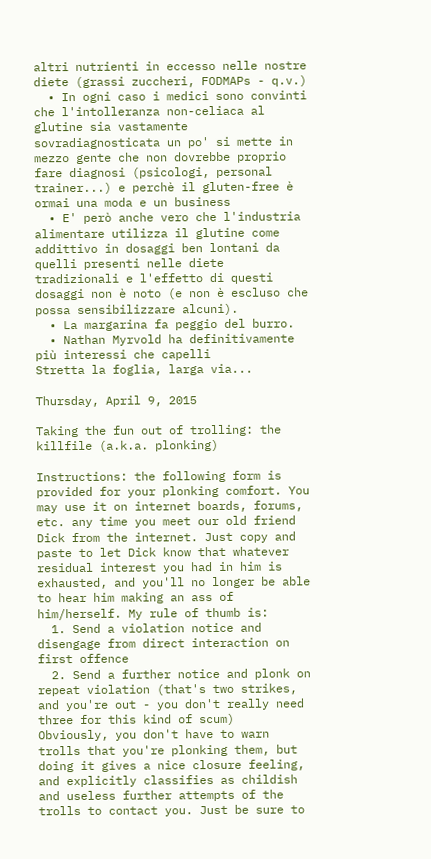altri nutrienti in eccesso nelle nostre diete (grassi zuccheri, FODMAPs - q.v.)
  • In ogni caso i medici sono convinti che l'intolleranza non-celiaca al glutine sia vastamente sovradiagnosticata un po' si mette in mezzo gente che non dovrebbe proprio fare diagnosi (psicologi, personal trainer...) e perchè il gluten-free è ormai una moda e un business
  • E' però anche vero che l'industria alimentare utilizza il glutine come addittivo in dosaggi ben lontani da quelli presenti nelle diete tradizionali e l'effetto di questi dosaggi non è noto (e non è escluso che possa sensibilizzare alcuni).
  • La margarina fa peggio del burro.
  • Nathan Myrvold ha definitivamente più interessi che capelli
Stretta la foglia, larga via...

Thursday, April 9, 2015

Taking the fun out of trolling: the killfile (a.k.a. plonking)

Instructions: the following form is provided for your plonking comfort. You may use it on internet boards, forums, etc. any time you meet our old friend Dick from the internet. Just copy and paste to let Dick know that whatever residual interest you had in him is exhausted, and you'll no longer be able to hear him making an ass of him/herself. My rule of thumb is:
  1. Send a violation notice and disengage from direct interaction on first offence
  2. Send a further notice and plonk on repeat violation (that's two strikes, and you're out - you don't really need three for this kind of scum)
Obviously, you don't have to warn trolls that you're plonking them, but doing it gives a nice closure feeling, and explicitly classifies as childish and useless further attempts of the trolls to contact you. Just be sure to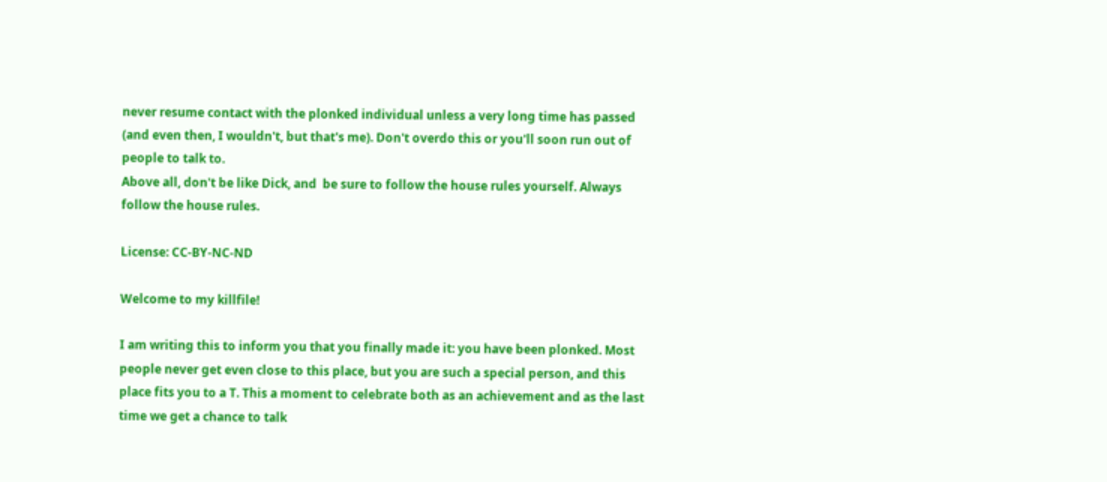never resume contact with the plonked individual unless a very long time has passed (and even then, I wouldn't, but that's me). Don't overdo this or you'll soon run out of people to talk to.
Above all, don't be like Dick, and  be sure to follow the house rules yourself. Always follow the house rules.

License: CC-BY-NC-ND

Welcome to my killfile!

I am writing this to inform you that you finally made it: you have been plonked. Most people never get even close to this place, but you are such a special person, and this place fits you to a T. This a moment to celebrate both as an achievement and as the last time we get a chance to talk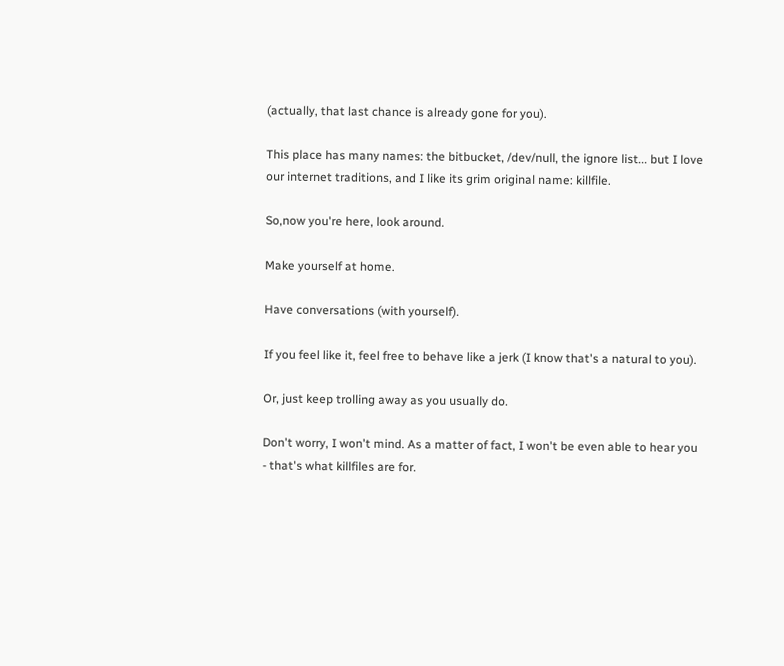(actually, that last chance is already gone for you).

This place has many names: the bitbucket, /dev/null, the ignore list... but I love our internet traditions, and I like its grim original name: killfile.

So,now you're here, look around.

Make yourself at home.

Have conversations (with yourself).

If you feel like it, feel free to behave like a jerk (I know that's a natural to you).

Or, just keep trolling away as you usually do.

Don't worry, I won't mind. As a matter of fact, I won't be even able to hear you - that's what killfiles are for.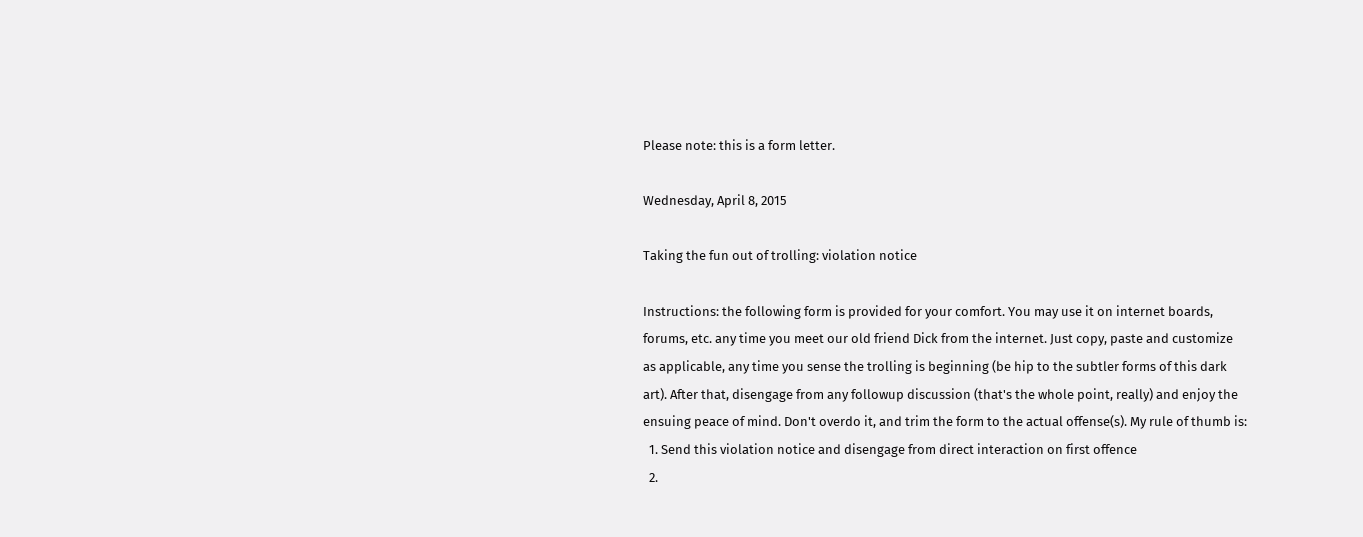Please note: this is a form letter.

Wednesday, April 8, 2015

Taking the fun out of trolling: violation notice

Instructions: the following form is provided for your comfort. You may use it on internet boards, forums, etc. any time you meet our old friend Dick from the internet. Just copy, paste and customize as applicable, any time you sense the trolling is beginning (be hip to the subtler forms of this dark art). After that, disengage from any followup discussion (that's the whole point, really) and enjoy the ensuing peace of mind. Don't overdo it, and trim the form to the actual offense(s). My rule of thumb is:
  1. Send this violation notice and disengage from direct interaction on first offence
  2.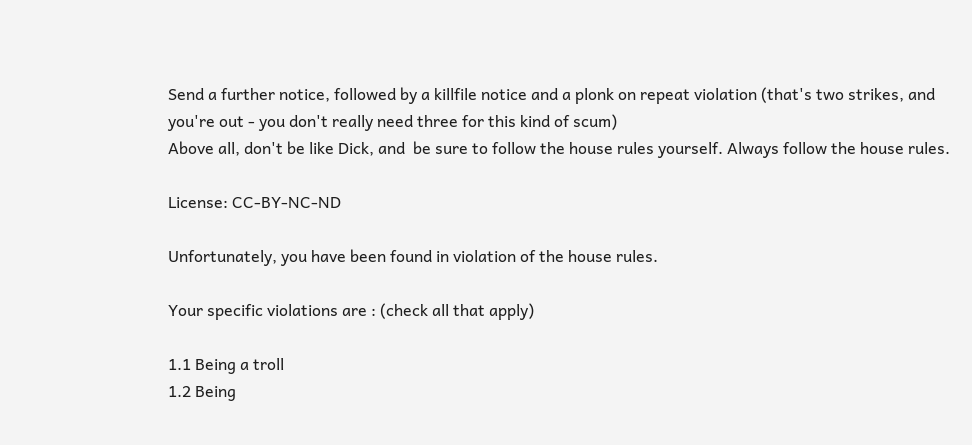Send a further notice, followed by a killfile notice and a plonk on repeat violation (that's two strikes, and you're out - you don't really need three for this kind of scum)
Above all, don't be like Dick, and  be sure to follow the house rules yourself. Always follow the house rules.

License: CC-BY-NC-ND

Unfortunately, you have been found in violation of the house rules.

Your specific violations are : (check all that apply)

1.1 Being a troll
1.2 Being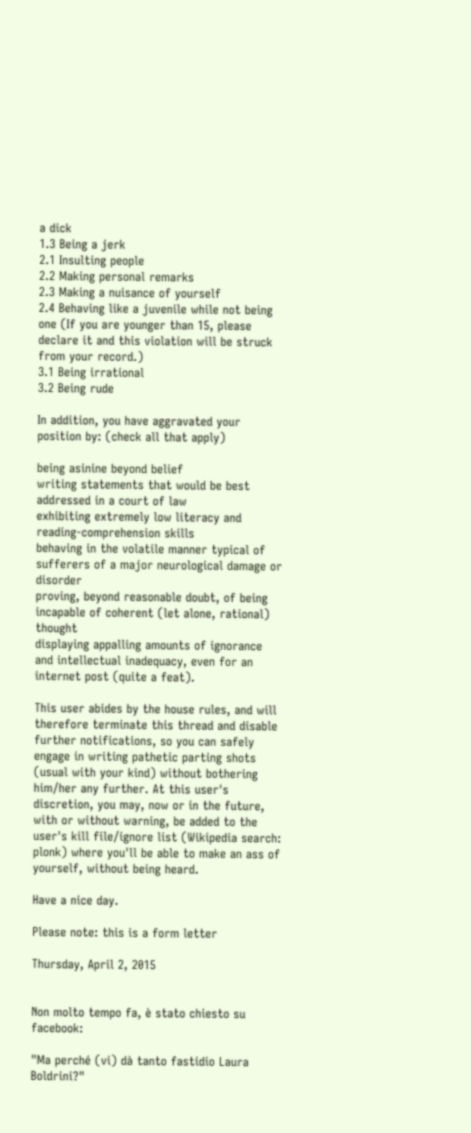a dick
1.3 Being a jerk
2.1 Insulting people
2.2 Making personal remarks
2.3 Making a nuisance of yourself
2.4 Behaving like a juvenile while not being one (If you are younger than 15, please declare it and this violation will be struck from your record.)
3.1 Being irrational
3.2 Being rude

In addition, you have aggravated your position by: (check all that apply)

being asinine beyond belief
writing statements that would be best addressed in a court of law
exhibiting extremely low literacy and reading-comprehension skills
behaving in the volatile manner typical of sufferers of a major neurological damage or disorder
proving, beyond reasonable doubt, of being incapable of coherent (let alone, rational) thought
displaying appalling amounts of ignorance and intellectual inadequacy, even for an internet post (quite a feat).

This user abides by the house rules, and will therefore terminate this thread and disable further notifications, so you can safely engage in writing pathetic parting shots (usual with your kind) without bothering him/her any further. At this user's discretion, you may, now or in the future, with or without warning, be added to the user's kill file/ignore list (Wikipedia search: plonk) where you'll be able to make an ass of yourself, without being heard.

Have a nice day.

Please note: this is a form letter

Thursday, April 2, 2015


Non molto tempo fa, è stato chiesto su facebook:

"Ma perché (vi) dà tanto fastidio Laura Boldrini?"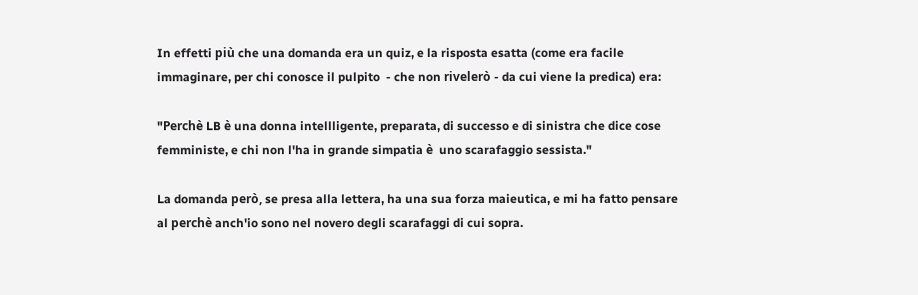In effetti più che una domanda era un quiz, e la risposta esatta (come era facile immaginare, per chi conosce il pulpito  - che non rivelerò - da cui viene la predica) era:

"Perchè LB è una donna intellligente, preparata, di successo e di sinistra che dice cose femministe, e chi non l'ha in grande simpatia è  uno scarafaggio sessista."

La domanda però, se presa alla lettera, ha una sua forza maieutica, e mi ha fatto pensare al perchè anch'io sono nel novero degli scarafaggi di cui sopra.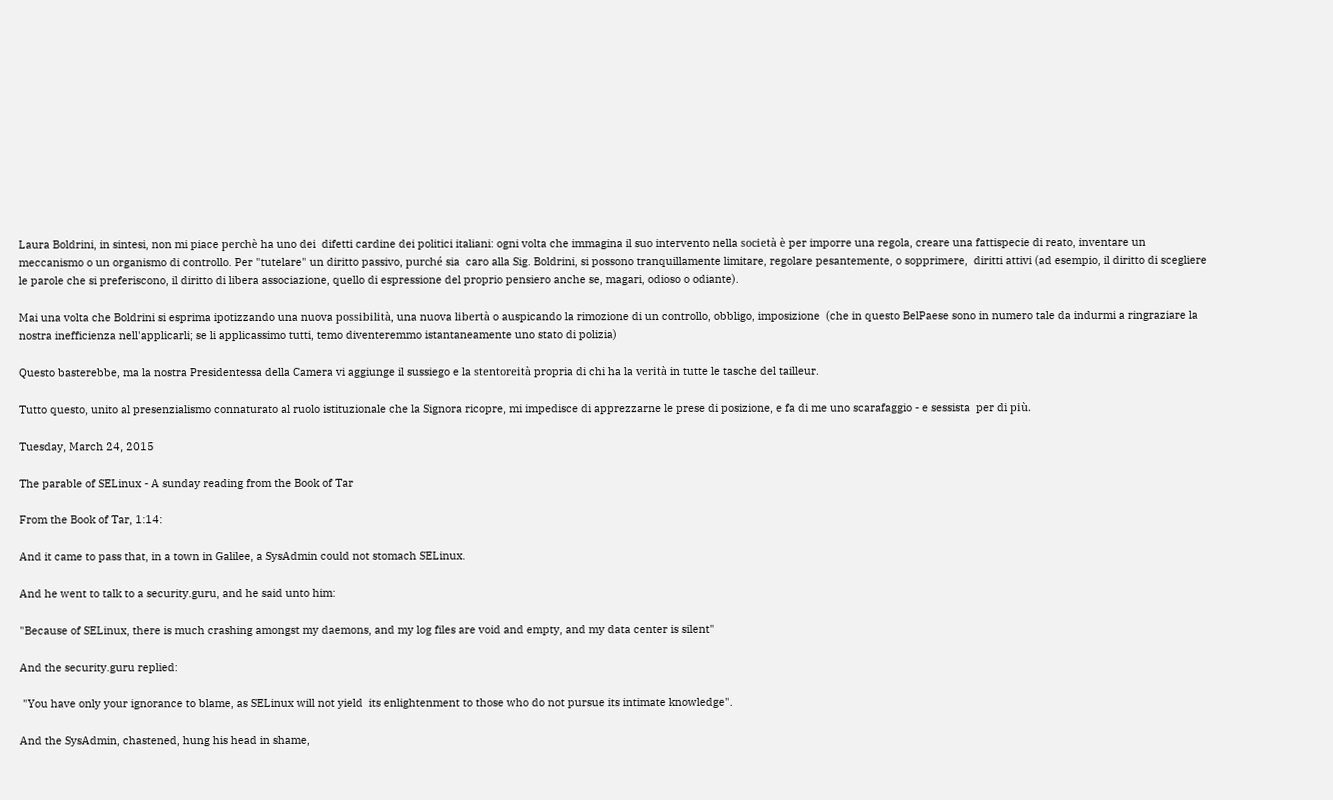Laura Boldrini, in sintesi, non mi piace perchè ha uno dei  difetti cardine dei politici italiani: ogni volta che immagina il suo intervento nella società è per imporre una regola, creare una fattispecie di reato, inventare un meccanismo o un organismo di controllo. Per "tutelare" un diritto passivo, purché sia  caro alla Sig. Boldrini, si possono tranquillamente limitare, regolare pesantemente, o sopprimere,  diritti attivi (ad esempio, il diritto di scegliere le parole che si preferiscono, il diritto di libera associazione, quello di espressione del proprio pensiero anche se, magari, odioso o odiante).

Mai una volta che Boldrini si esprima ipotizzando una nuova possibilità, una nuova libertà o auspicando la rimozione di un controllo, obbligo, imposizione  (che in questo BelPaese sono in numero tale da indurmi a ringraziare la nostra inefficienza nell'applicarli; se li applicassimo tutti, temo diventeremmo istantaneamente uno stato di polizia)

Questo basterebbe, ma la nostra Presidentessa della Camera vi aggiunge il sussiego e la stentoreità propria di chi ha la verità in tutte le tasche del tailleur.

Tutto questo, unito al presenzialismo connaturato al ruolo istituzionale che la Signora ricopre, mi impedisce di apprezzarne le prese di posizione, e fa di me uno scarafaggio - e sessista  per di più.

Tuesday, March 24, 2015

The parable of SELinux - A sunday reading from the Book of Tar

From the Book of Tar, 1:14:

And it came to pass that, in a town in Galilee, a SysAdmin could not stomach SELinux.

And he went to talk to a security.guru, and he said unto him:

"Because of SELinux, there is much crashing amongst my daemons, and my log files are void and empty, and my data center is silent"

And the security.guru replied:

 "You have only your ignorance to blame, as SELinux will not yield  its enlightenment to those who do not pursue its intimate knowledge".

And the SysAdmin, chastened, hung his head in shame,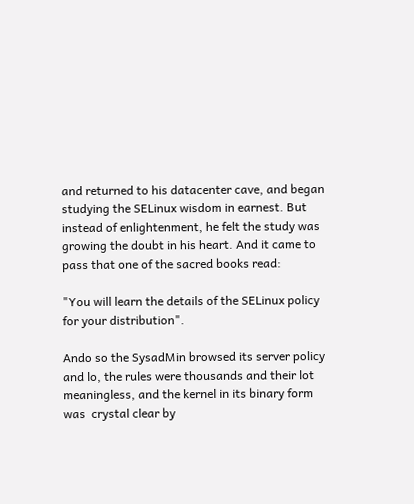and returned to his datacenter cave, and began studying the SELinux wisdom in earnest. But instead of enlightenment, he felt the study was growing the doubt in his heart. And it came to pass that one of the sacred books read:

"You will learn the details of the SELinux policy for your distribution".

Ando so the SysadMin browsed its server policy and lo, the rules were thousands and their lot meaningless, and the kernel in its binary form was  crystal clear by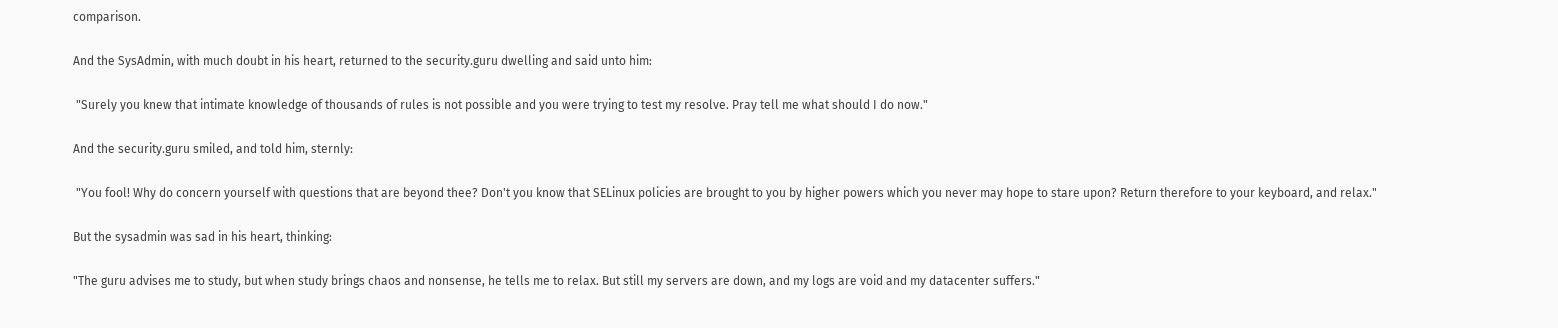comparison.

And the SysAdmin, with much doubt in his heart, returned to the security.guru dwelling and said unto him:

 "Surely you knew that intimate knowledge of thousands of rules is not possible and you were trying to test my resolve. Pray tell me what should I do now."

And the security.guru smiled, and told him, sternly:

 "You fool! Why do concern yourself with questions that are beyond thee? Don't you know that SELinux policies are brought to you by higher powers which you never may hope to stare upon? Return therefore to your keyboard, and relax."

But the sysadmin was sad in his heart, thinking:

"The guru advises me to study, but when study brings chaos and nonsense, he tells me to relax. But still my servers are down, and my logs are void and my datacenter suffers."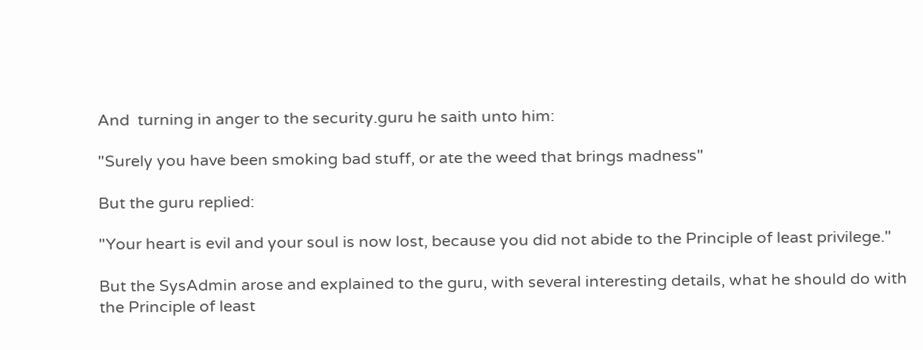And  turning in anger to the security.guru he saith unto him:

"Surely you have been smoking bad stuff, or ate the weed that brings madness"

But the guru replied:

"Your heart is evil and your soul is now lost, because you did not abide to the Principle of least privilege."

But the SysAdmin arose and explained to the guru, with several interesting details, what he should do with the Principle of least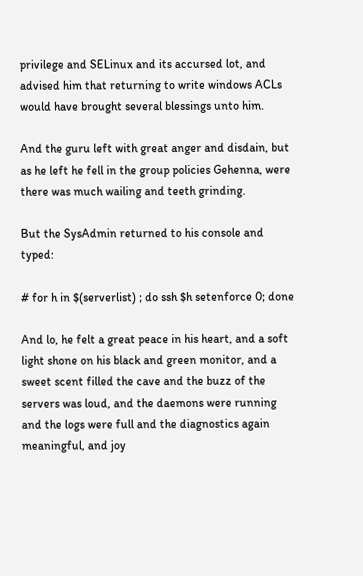privilege and SELinux and its accursed lot, and advised him that returning to write windows ACLs would have brought several blessings unto him.

And the guru left with great anger and disdain, but as he left he fell in the group policies Gehenna, were there was much wailing and teeth grinding.

But the SysAdmin returned to his console and typed:

# for h in $(serverlist) ; do ssh $h setenforce 0; done

And lo, he felt a great peace in his heart, and a soft light shone on his black and green monitor, and a sweet scent filled the cave and the buzz of the servers was loud, and the daemons were running and the logs were full and the diagnostics again meaningful, and joy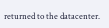returned to the datacenter.